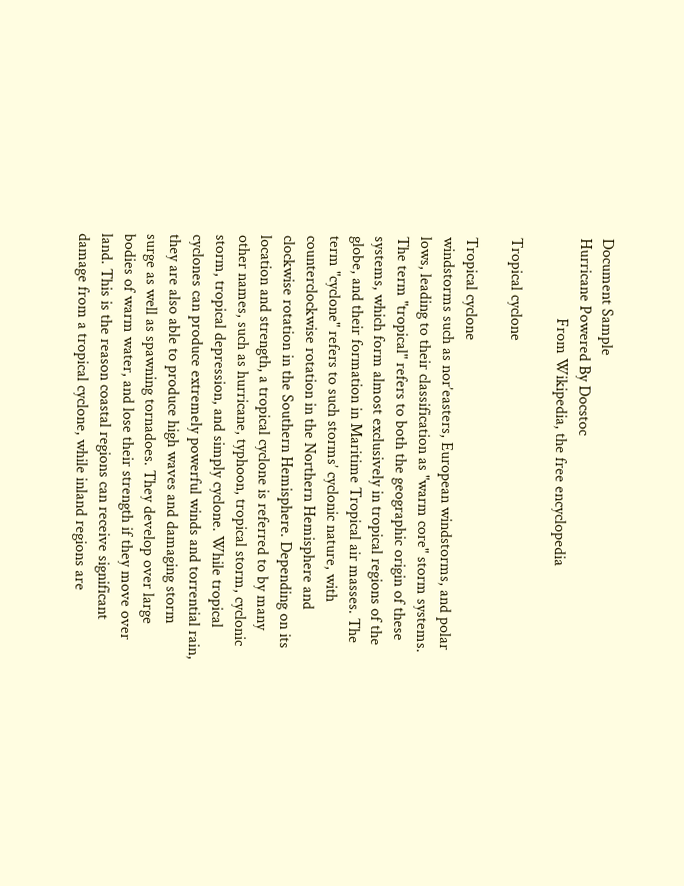Document Sample
Hurricane Powered By Docstoc
                    From Wikipedia, the free encyclopedia

Tropical cyclone

Tropical cyclone
windstorms such as nor’easters, European windstorms, and polar lows, leading to their classification as "warm core" storm systems. The term "tropical" refers to both the geographic origin of these systems, which form almost exclusively in tropical regions of the globe, and their formation in Maritime Tropical air masses. The term "cyclone" refers to such storms’ cyclonic nature, with counterclockwise rotation in the Northern Hemisphere and clockwise rotation in the Southern Hemisphere. Depending on its location and strength, a tropical cyclone is referred to by many other names, such as hurricane, typhoon, tropical storm, cyclonic storm, tropical depression, and simply cyclone. While tropical cyclones can produce extremely powerful winds and torrential rain, they are also able to produce high waves and damaging storm surge as well as spawning tornadoes. They develop over large bodies of warm water, and lose their strength if they move over land. This is the reason coastal regions can receive significant damage from a tropical cyclone, while inland regions are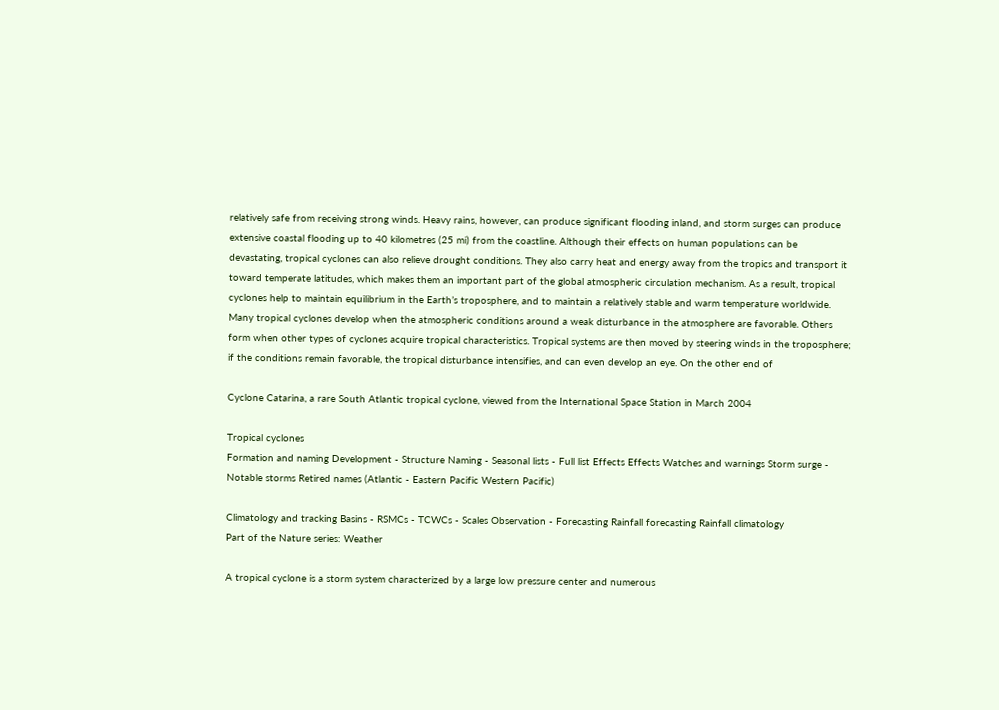relatively safe from receiving strong winds. Heavy rains, however, can produce significant flooding inland, and storm surges can produce extensive coastal flooding up to 40 kilometres (25 mi) from the coastline. Although their effects on human populations can be devastating, tropical cyclones can also relieve drought conditions. They also carry heat and energy away from the tropics and transport it toward temperate latitudes, which makes them an important part of the global atmospheric circulation mechanism. As a result, tropical cyclones help to maintain equilibrium in the Earth’s troposphere, and to maintain a relatively stable and warm temperature worldwide. Many tropical cyclones develop when the atmospheric conditions around a weak disturbance in the atmosphere are favorable. Others form when other types of cyclones acquire tropical characteristics. Tropical systems are then moved by steering winds in the troposphere; if the conditions remain favorable, the tropical disturbance intensifies, and can even develop an eye. On the other end of

Cyclone Catarina, a rare South Atlantic tropical cyclone, viewed from the International Space Station in March 2004

Tropical cyclones
Formation and naming Development - Structure Naming - Seasonal lists - Full list Effects Effects Watches and warnings Storm surge - Notable storms Retired names (Atlantic - Eastern Pacific Western Pacific)

Climatology and tracking Basins - RSMCs - TCWCs - Scales Observation - Forecasting Rainfall forecasting Rainfall climatology
Part of the Nature series: Weather

A tropical cyclone is a storm system characterized by a large low pressure center and numerous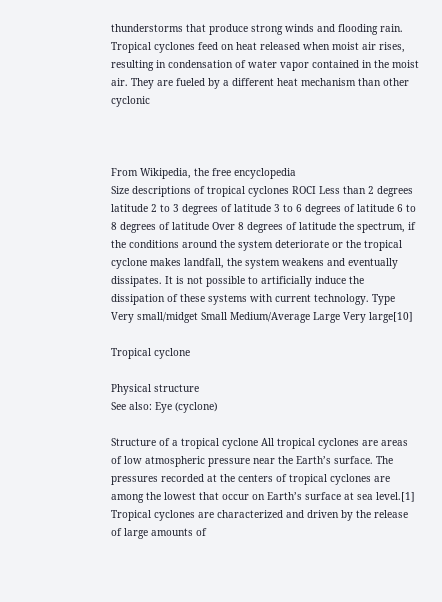thunderstorms that produce strong winds and flooding rain. Tropical cyclones feed on heat released when moist air rises, resulting in condensation of water vapor contained in the moist air. They are fueled by a different heat mechanism than other cyclonic



From Wikipedia, the free encyclopedia
Size descriptions of tropical cyclones ROCI Less than 2 degrees latitude 2 to 3 degrees of latitude 3 to 6 degrees of latitude 6 to 8 degrees of latitude Over 8 degrees of latitude the spectrum, if the conditions around the system deteriorate or the tropical cyclone makes landfall, the system weakens and eventually dissipates. It is not possible to artificially induce the dissipation of these systems with current technology. Type Very small/midget Small Medium/Average Large Very large[10]

Tropical cyclone

Physical structure
See also: Eye (cyclone)

Structure of a tropical cyclone All tropical cyclones are areas of low atmospheric pressure near the Earth’s surface. The pressures recorded at the centers of tropical cyclones are among the lowest that occur on Earth’s surface at sea level.[1] Tropical cyclones are characterized and driven by the release of large amounts of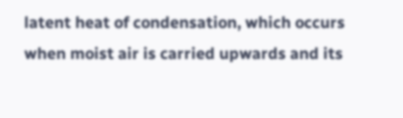latent heat of condensation, which occurs when moist air is carried upwards and its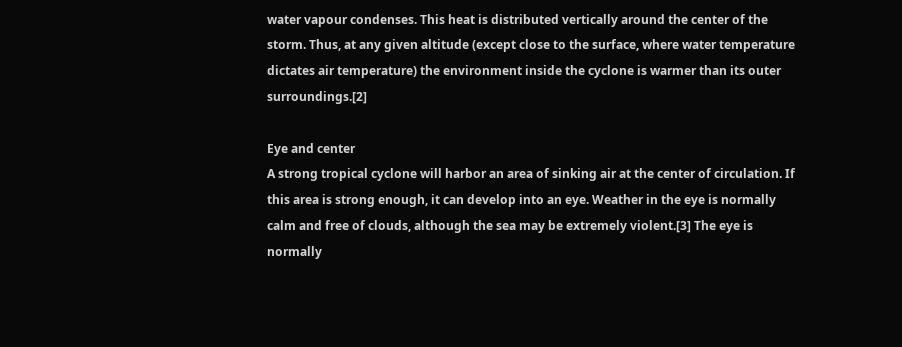water vapour condenses. This heat is distributed vertically around the center of the storm. Thus, at any given altitude (except close to the surface, where water temperature dictates air temperature) the environment inside the cyclone is warmer than its outer surroundings.[2]

Eye and center
A strong tropical cyclone will harbor an area of sinking air at the center of circulation. If this area is strong enough, it can develop into an eye. Weather in the eye is normally calm and free of clouds, although the sea may be extremely violent.[3] The eye is normally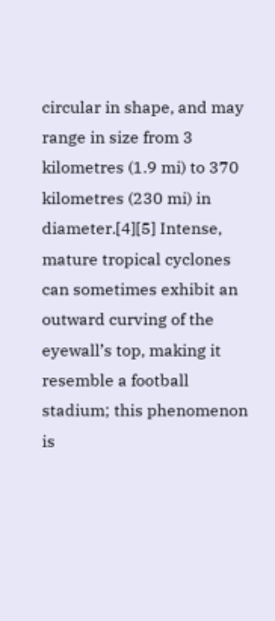circular in shape, and may range in size from 3 kilometres (1.9 mi) to 370 kilometres (230 mi) in diameter.[4][5] Intense, mature tropical cyclones can sometimes exhibit an outward curving of the eyewall’s top, making it resemble a football stadium; this phenomenon is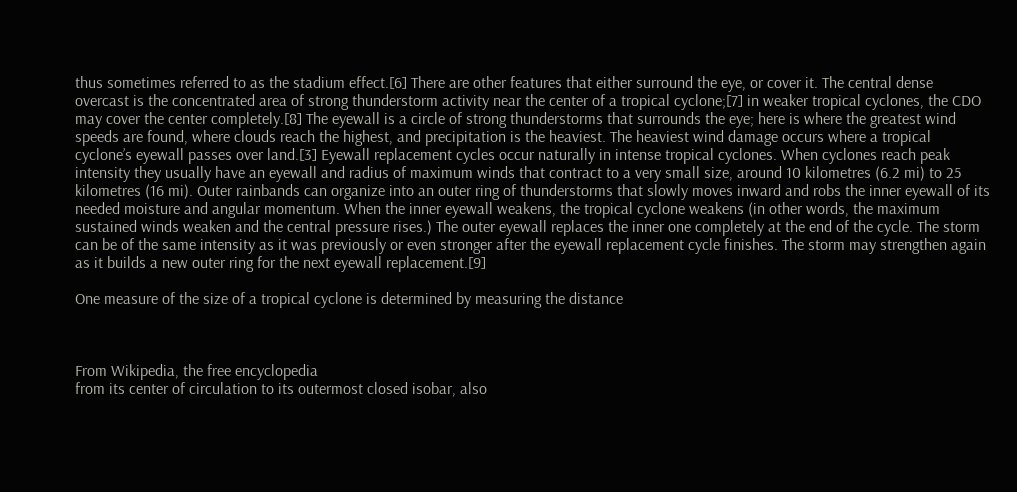thus sometimes referred to as the stadium effect.[6] There are other features that either surround the eye, or cover it. The central dense overcast is the concentrated area of strong thunderstorm activity near the center of a tropical cyclone;[7] in weaker tropical cyclones, the CDO may cover the center completely.[8] The eyewall is a circle of strong thunderstorms that surrounds the eye; here is where the greatest wind speeds are found, where clouds reach the highest, and precipitation is the heaviest. The heaviest wind damage occurs where a tropical cyclone’s eyewall passes over land.[3] Eyewall replacement cycles occur naturally in intense tropical cyclones. When cyclones reach peak intensity they usually have an eyewall and radius of maximum winds that contract to a very small size, around 10 kilometres (6.2 mi) to 25 kilometres (16 mi). Outer rainbands can organize into an outer ring of thunderstorms that slowly moves inward and robs the inner eyewall of its needed moisture and angular momentum. When the inner eyewall weakens, the tropical cyclone weakens (in other words, the maximum sustained winds weaken and the central pressure rises.) The outer eyewall replaces the inner one completely at the end of the cycle. The storm can be of the same intensity as it was previously or even stronger after the eyewall replacement cycle finishes. The storm may strengthen again as it builds a new outer ring for the next eyewall replacement.[9]

One measure of the size of a tropical cyclone is determined by measuring the distance



From Wikipedia, the free encyclopedia
from its center of circulation to its outermost closed isobar, also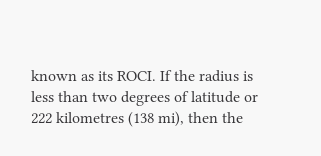known as its ROCI. If the radius is less than two degrees of latitude or 222 kilometres (138 mi), then the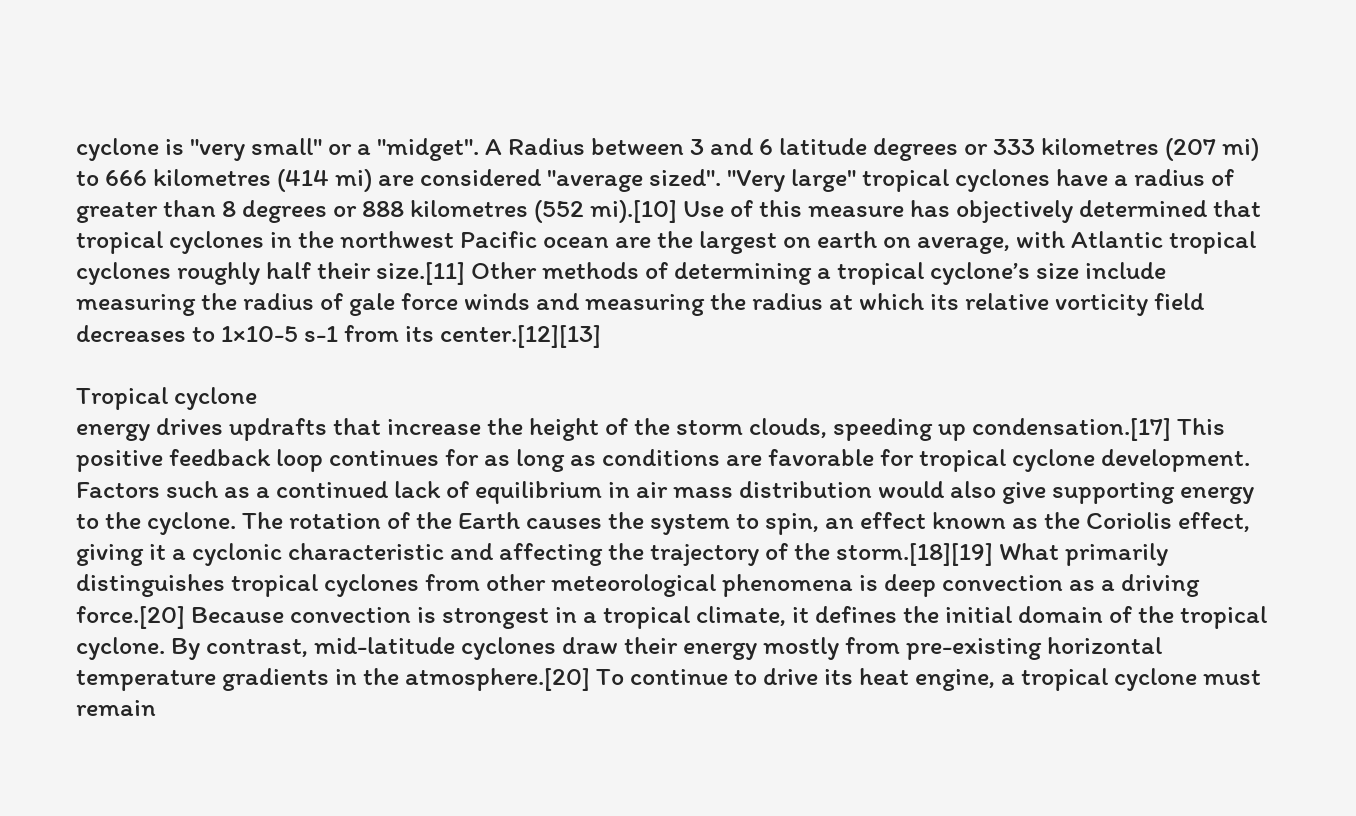cyclone is "very small" or a "midget". A Radius between 3 and 6 latitude degrees or 333 kilometres (207 mi) to 666 kilometres (414 mi) are considered "average sized". "Very large" tropical cyclones have a radius of greater than 8 degrees or 888 kilometres (552 mi).[10] Use of this measure has objectively determined that tropical cyclones in the northwest Pacific ocean are the largest on earth on average, with Atlantic tropical cyclones roughly half their size.[11] Other methods of determining a tropical cyclone’s size include measuring the radius of gale force winds and measuring the radius at which its relative vorticity field decreases to 1×10-5 s-1 from its center.[12][13]

Tropical cyclone
energy drives updrafts that increase the height of the storm clouds, speeding up condensation.[17] This positive feedback loop continues for as long as conditions are favorable for tropical cyclone development. Factors such as a continued lack of equilibrium in air mass distribution would also give supporting energy to the cyclone. The rotation of the Earth causes the system to spin, an effect known as the Coriolis effect, giving it a cyclonic characteristic and affecting the trajectory of the storm.[18][19] What primarily distinguishes tropical cyclones from other meteorological phenomena is deep convection as a driving force.[20] Because convection is strongest in a tropical climate, it defines the initial domain of the tropical cyclone. By contrast, mid-latitude cyclones draw their energy mostly from pre-existing horizontal temperature gradients in the atmosphere.[20] To continue to drive its heat engine, a tropical cyclone must remain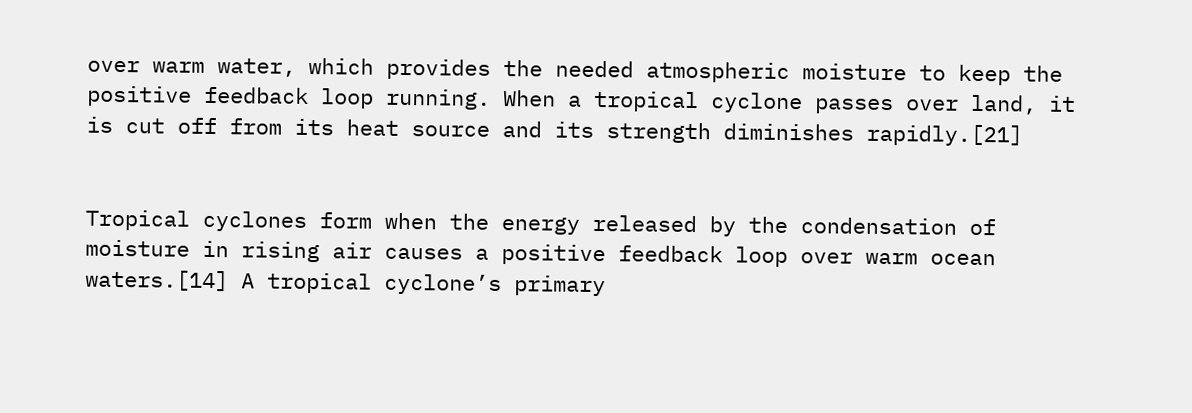over warm water, which provides the needed atmospheric moisture to keep the positive feedback loop running. When a tropical cyclone passes over land, it is cut off from its heat source and its strength diminishes rapidly.[21]


Tropical cyclones form when the energy released by the condensation of moisture in rising air causes a positive feedback loop over warm ocean waters.[14] A tropical cyclone’s primary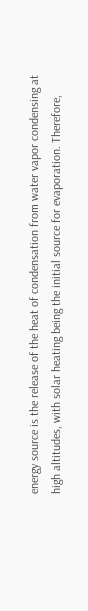energy source is the release of the heat of condensation from water vapor condensing at high altitudes, with solar heating being the initial source for evaporation. Therefore,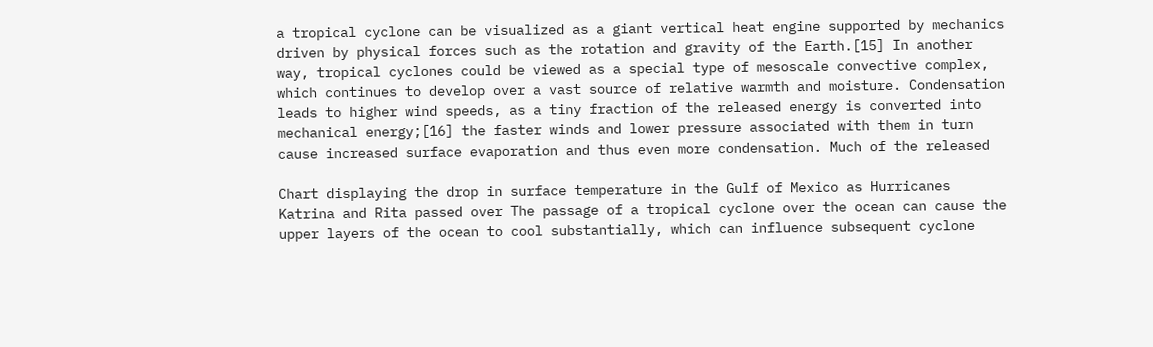a tropical cyclone can be visualized as a giant vertical heat engine supported by mechanics driven by physical forces such as the rotation and gravity of the Earth.[15] In another way, tropical cyclones could be viewed as a special type of mesoscale convective complex, which continues to develop over a vast source of relative warmth and moisture. Condensation leads to higher wind speeds, as a tiny fraction of the released energy is converted into mechanical energy;[16] the faster winds and lower pressure associated with them in turn cause increased surface evaporation and thus even more condensation. Much of the released

Chart displaying the drop in surface temperature in the Gulf of Mexico as Hurricanes Katrina and Rita passed over The passage of a tropical cyclone over the ocean can cause the upper layers of the ocean to cool substantially, which can influence subsequent cyclone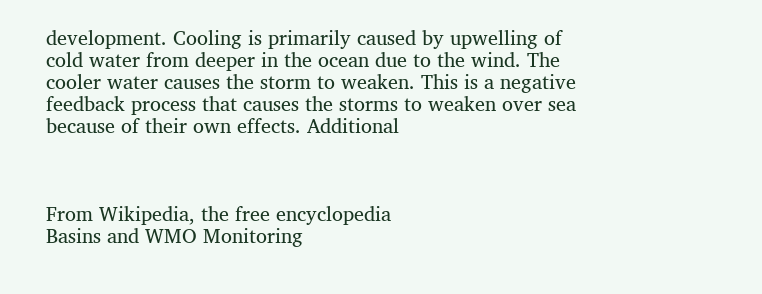development. Cooling is primarily caused by upwelling of cold water from deeper in the ocean due to the wind. The cooler water causes the storm to weaken. This is a negative feedback process that causes the storms to weaken over sea because of their own effects. Additional



From Wikipedia, the free encyclopedia
Basins and WMO Monitoring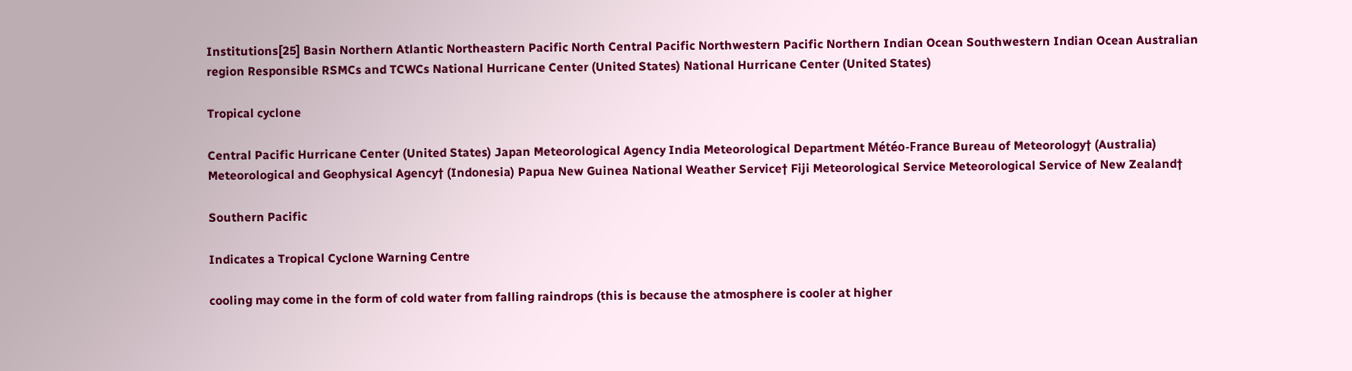Institutions[25] Basin Northern Atlantic Northeastern Pacific North Central Pacific Northwestern Pacific Northern Indian Ocean Southwestern Indian Ocean Australian region Responsible RSMCs and TCWCs National Hurricane Center (United States) National Hurricane Center (United States)

Tropical cyclone

Central Pacific Hurricane Center (United States) Japan Meteorological Agency India Meteorological Department Météo-France Bureau of Meteorology† (Australia) Meteorological and Geophysical Agency† (Indonesia) Papua New Guinea National Weather Service† Fiji Meteorological Service Meteorological Service of New Zealand†

Southern Pacific

Indicates a Tropical Cyclone Warning Centre

cooling may come in the form of cold water from falling raindrops (this is because the atmosphere is cooler at higher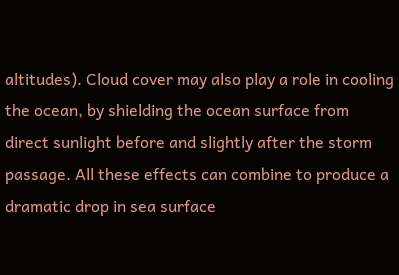altitudes). Cloud cover may also play a role in cooling the ocean, by shielding the ocean surface from direct sunlight before and slightly after the storm passage. All these effects can combine to produce a dramatic drop in sea surface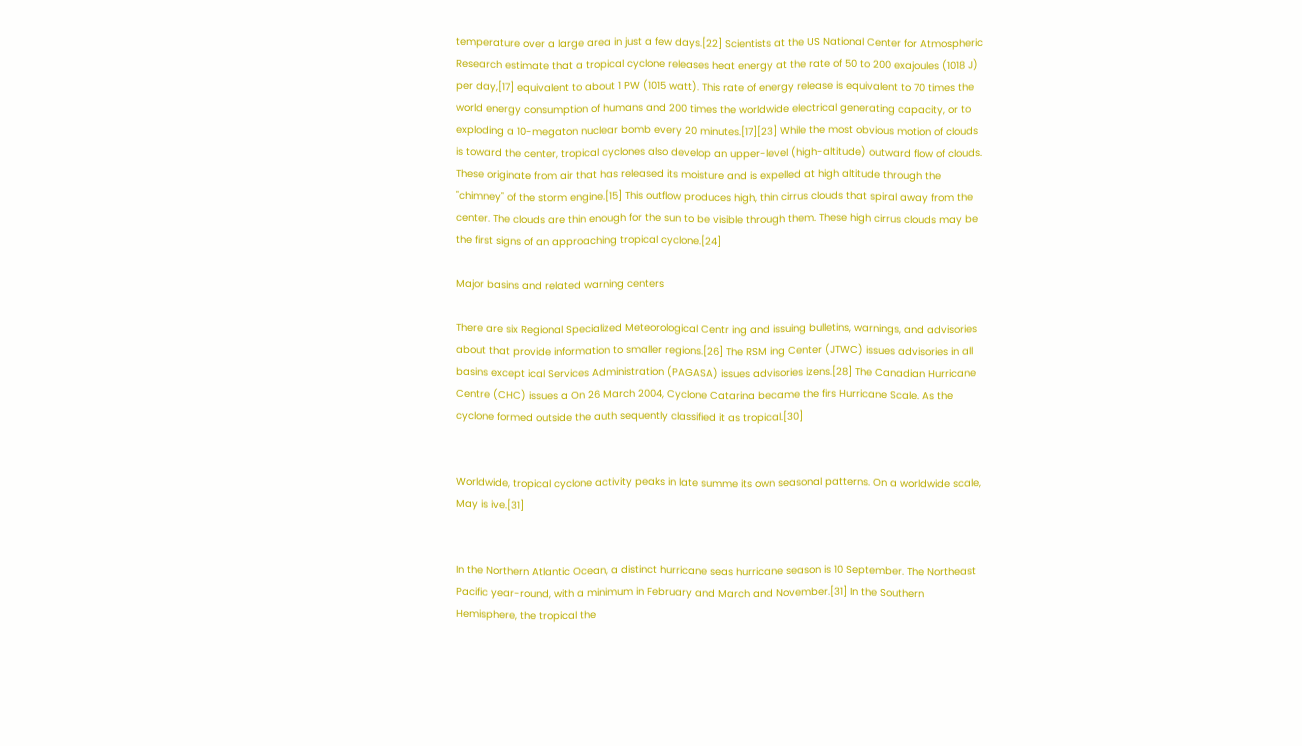temperature over a large area in just a few days.[22] Scientists at the US National Center for Atmospheric Research estimate that a tropical cyclone releases heat energy at the rate of 50 to 200 exajoules (1018 J) per day,[17] equivalent to about 1 PW (1015 watt). This rate of energy release is equivalent to 70 times the world energy consumption of humans and 200 times the worldwide electrical generating capacity, or to exploding a 10-megaton nuclear bomb every 20 minutes.[17][23] While the most obvious motion of clouds is toward the center, tropical cyclones also develop an upper-level (high-altitude) outward flow of clouds. These originate from air that has released its moisture and is expelled at high altitude through the "chimney" of the storm engine.[15] This outflow produces high, thin cirrus clouds that spiral away from the center. The clouds are thin enough for the sun to be visible through them. These high cirrus clouds may be the first signs of an approaching tropical cyclone.[24]

Major basins and related warning centers

There are six Regional Specialized Meteorological Centr ing and issuing bulletins, warnings, and advisories about that provide information to smaller regions.[26] The RSM ing Center (JTWC) issues advisories in all basins except ical Services Administration (PAGASA) issues advisories izens.[28] The Canadian Hurricane Centre (CHC) issues a On 26 March 2004, Cyclone Catarina became the firs Hurricane Scale. As the cyclone formed outside the auth sequently classified it as tropical.[30]


Worldwide, tropical cyclone activity peaks in late summe its own seasonal patterns. On a worldwide scale, May is ive.[31]


In the Northern Atlantic Ocean, a distinct hurricane seas hurricane season is 10 September. The Northeast Pacific year-round, with a minimum in February and March and November.[31] In the Southern Hemisphere, the tropical the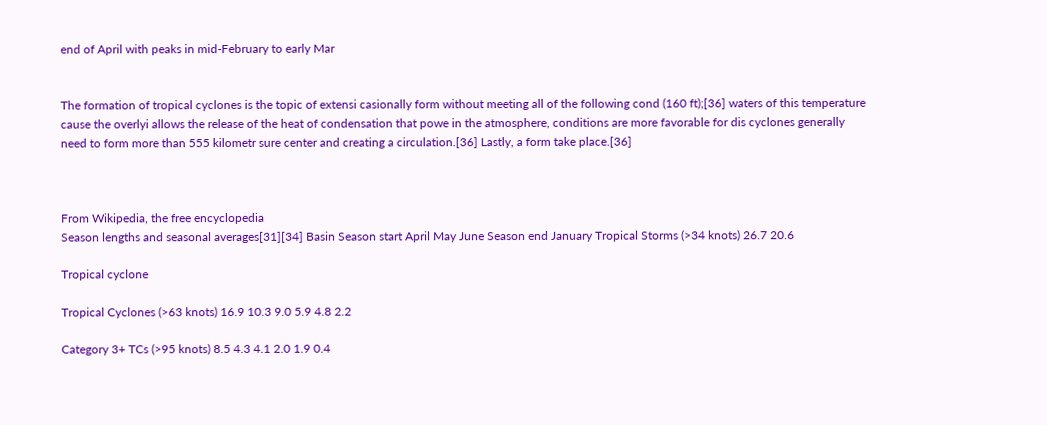end of April with peaks in mid-February to early Mar


The formation of tropical cyclones is the topic of extensi casionally form without meeting all of the following cond (160 ft);[36] waters of this temperature cause the overlyi allows the release of the heat of condensation that powe in the atmosphere, conditions are more favorable for dis cyclones generally need to form more than 555 kilometr sure center and creating a circulation.[36] Lastly, a form take place.[36]



From Wikipedia, the free encyclopedia
Season lengths and seasonal averages[31][34] Basin Season start April May June Season end January Tropical Storms (>34 knots) 26.7 20.6

Tropical cyclone

Tropical Cyclones (>63 knots) 16.9 10.3 9.0 5.9 4.8 2.2

Category 3+ TCs (>95 knots) 8.5 4.3 4.1 2.0 1.9 0.4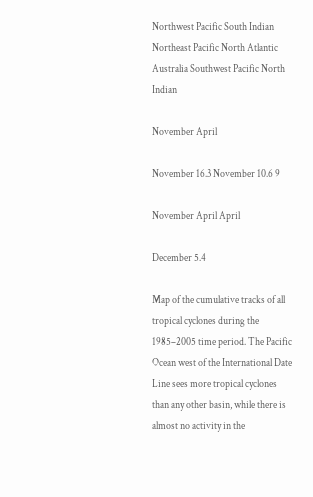Northwest Pacific South Indian Northeast Pacific North Atlantic Australia Southwest Pacific North Indian

November April

November 16.3 November 10.6 9

November April April

December 5.4

Map of the cumulative tracks of all tropical cyclones during the 1985–2005 time period. The Pacific Ocean west of the International Date Line sees more tropical cyclones than any other basin, while there is almost no activity in the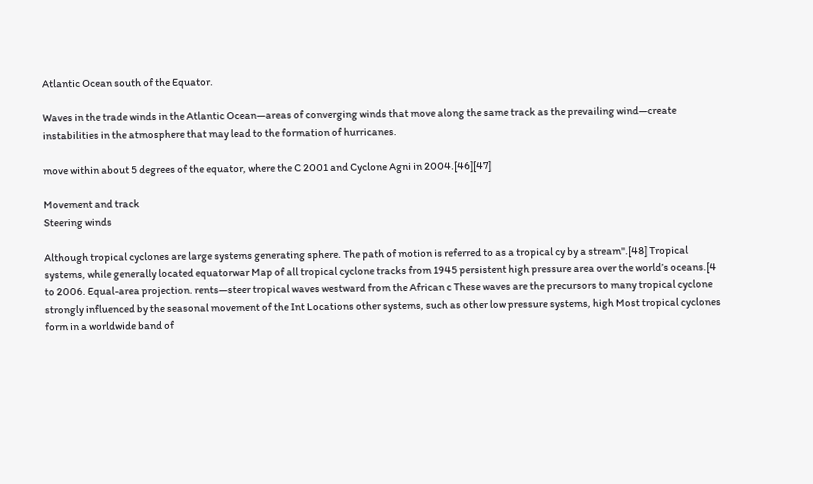Atlantic Ocean south of the Equator.

Waves in the trade winds in the Atlantic Ocean—areas of converging winds that move along the same track as the prevailing wind—create instabilities in the atmosphere that may lead to the formation of hurricanes.

move within about 5 degrees of the equator, where the C 2001 and Cyclone Agni in 2004.[46][47]

Movement and track
Steering winds

Although tropical cyclones are large systems generating sphere. The path of motion is referred to as a tropical cy by a stream".[48] Tropical systems, while generally located equatorwar Map of all tropical cyclone tracks from 1945 persistent high pressure area over the world’s oceans.[4 to 2006. Equal-area projection. rents—steer tropical waves westward from the African c These waves are the precursors to many tropical cyclone strongly influenced by the seasonal movement of the Int Locations other systems, such as other low pressure systems, high Most tropical cyclones form in a worldwide band of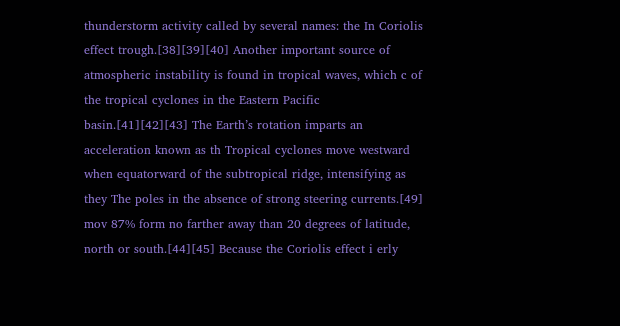thunderstorm activity called by several names: the In Coriolis effect trough.[38][39][40] Another important source of atmospheric instability is found in tropical waves, which c of the tropical cyclones in the Eastern Pacific basin.[41][42][43] The Earth’s rotation imparts an acceleration known as th Tropical cyclones move westward when equatorward of the subtropical ridge, intensifying as they The poles in the absence of strong steering currents.[49] mov 87% form no farther away than 20 degrees of latitude, north or south.[44][45] Because the Coriolis effect i erly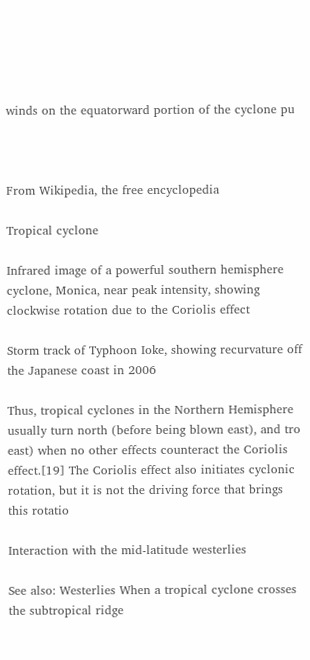winds on the equatorward portion of the cyclone pu



From Wikipedia, the free encyclopedia

Tropical cyclone

Infrared image of a powerful southern hemisphere cyclone, Monica, near peak intensity, showing clockwise rotation due to the Coriolis effect

Storm track of Typhoon Ioke, showing recurvature off the Japanese coast in 2006

Thus, tropical cyclones in the Northern Hemisphere usually turn north (before being blown east), and tro east) when no other effects counteract the Coriolis effect.[19] The Coriolis effect also initiates cyclonic rotation, but it is not the driving force that brings this rotatio

Interaction with the mid-latitude westerlies

See also: Westerlies When a tropical cyclone crosses the subtropical ridge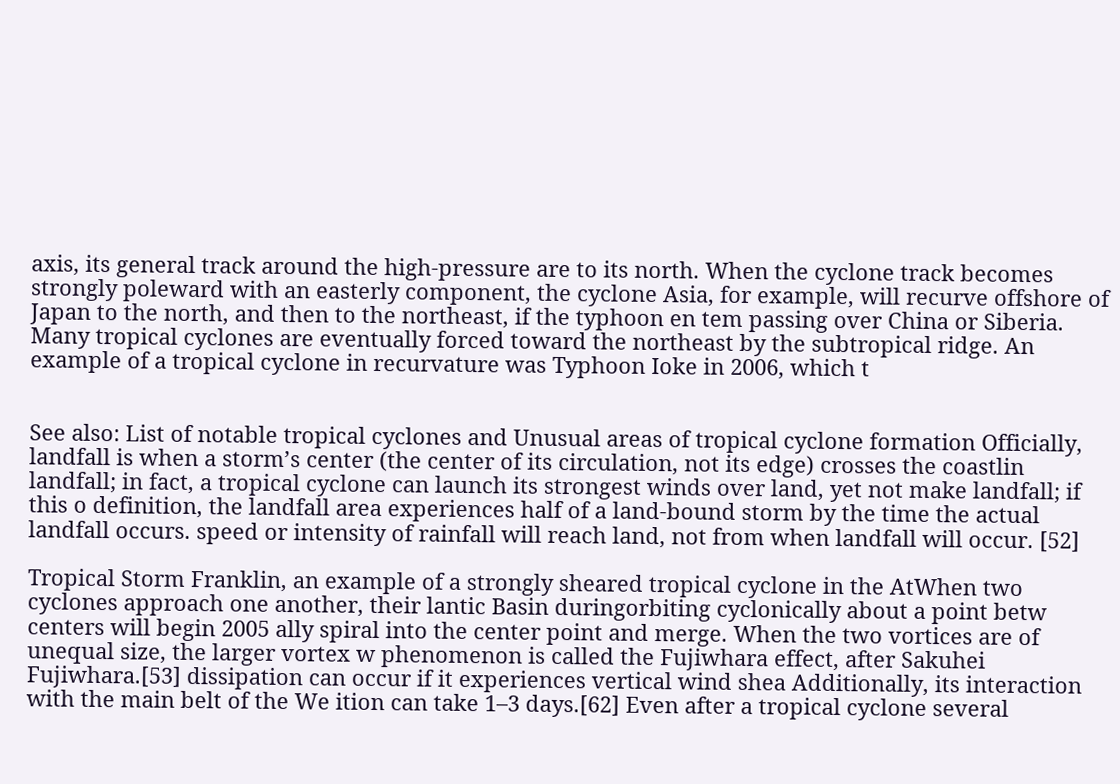axis, its general track around the high-pressure are to its north. When the cyclone track becomes strongly poleward with an easterly component, the cyclone Asia, for example, will recurve offshore of Japan to the north, and then to the northeast, if the typhoon en tem passing over China or Siberia. Many tropical cyclones are eventually forced toward the northeast by the subtropical ridge. An example of a tropical cyclone in recurvature was Typhoon Ioke in 2006, which t


See also: List of notable tropical cyclones and Unusual areas of tropical cyclone formation Officially, landfall is when a storm’s center (the center of its circulation, not its edge) crosses the coastlin landfall; in fact, a tropical cyclone can launch its strongest winds over land, yet not make landfall; if this o definition, the landfall area experiences half of a land-bound storm by the time the actual landfall occurs. speed or intensity of rainfall will reach land, not from when landfall will occur. [52]

Tropical Storm Franklin, an example of a strongly sheared tropical cyclone in the AtWhen two cyclones approach one another, their lantic Basin duringorbiting cyclonically about a point betw centers will begin 2005 ally spiral into the center point and merge. When the two vortices are of unequal size, the larger vortex w phenomenon is called the Fujiwhara effect, after Sakuhei Fujiwhara.[53] dissipation can occur if it experiences vertical wind shea Additionally, its interaction with the main belt of the We ition can take 1–3 days.[62] Even after a tropical cyclone several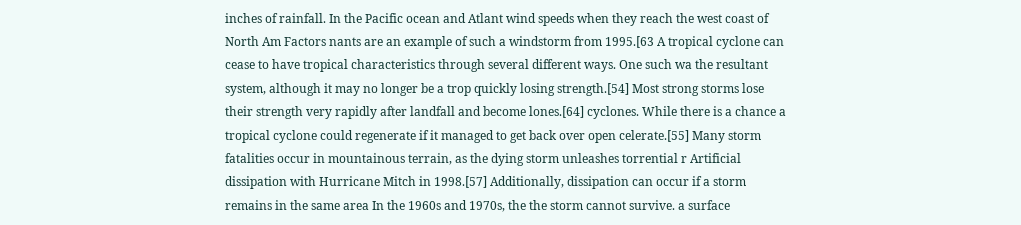inches of rainfall. In the Pacific ocean and Atlant wind speeds when they reach the west coast of North Am Factors nants are an example of such a windstorm from 1995.[63 A tropical cyclone can cease to have tropical characteristics through several different ways. One such wa the resultant system, although it may no longer be a trop quickly losing strength.[54] Most strong storms lose their strength very rapidly after landfall and become lones.[64] cyclones. While there is a chance a tropical cyclone could regenerate if it managed to get back over open celerate.[55] Many storm fatalities occur in mountainous terrain, as the dying storm unleashes torrential r Artificial dissipation with Hurricane Mitch in 1998.[57] Additionally, dissipation can occur if a storm remains in the same area In the 1960s and 1970s, the the storm cannot survive. a surface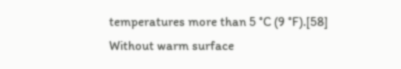temperatures more than 5 °C (9 °F).[58] Without warm surface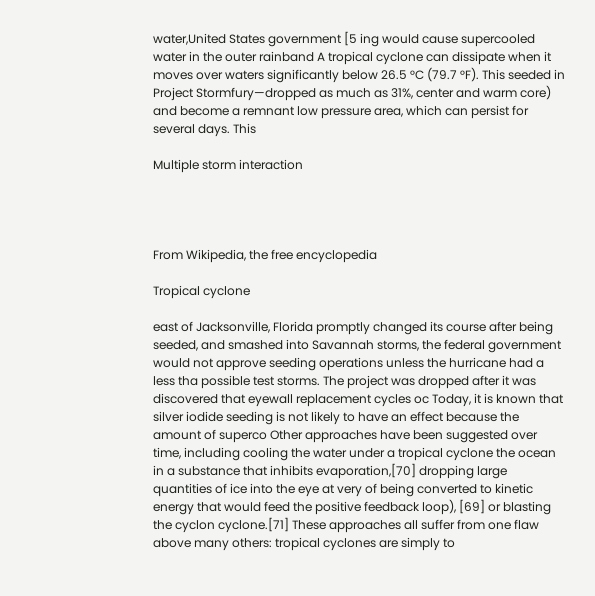water,United States government [5 ing would cause supercooled water in the outer rainband A tropical cyclone can dissipate when it moves over waters significantly below 26.5 °C (79.7 °F). This seeded in Project Stormfury—dropped as much as 31%, center and warm core) and become a remnant low pressure area, which can persist for several days. This

Multiple storm interaction




From Wikipedia, the free encyclopedia

Tropical cyclone

east of Jacksonville, Florida promptly changed its course after being seeded, and smashed into Savannah storms, the federal government would not approve seeding operations unless the hurricane had a less tha possible test storms. The project was dropped after it was discovered that eyewall replacement cycles oc Today, it is known that silver iodide seeding is not likely to have an effect because the amount of superco Other approaches have been suggested over time, including cooling the water under a tropical cyclone the ocean in a substance that inhibits evaporation,[70] dropping large quantities of ice into the eye at very of being converted to kinetic energy that would feed the positive feedback loop), [69] or blasting the cyclon cyclone.[71] These approaches all suffer from one flaw above many others: tropical cyclones are simply to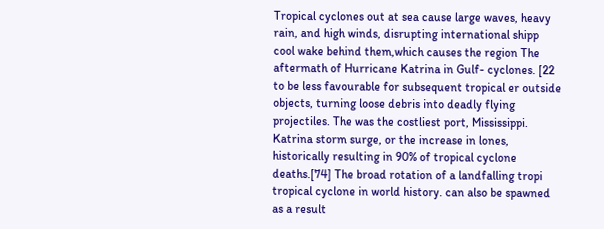Tropical cyclones out at sea cause large waves, heavy rain, and high winds, disrupting international shipp cool wake behind them,which causes the region The aftermath of Hurricane Katrina in Gulf- cyclones. [22 to be less favourable for subsequent tropical er outside objects, turning loose debris into deadly flying projectiles. The was the costliest port, Mississippi. Katrina storm surge, or the increase in lones, historically resulting in 90% of tropical cyclone deaths.[74] The broad rotation of a landfalling tropi tropical cyclone in world history. can also be spawned as a result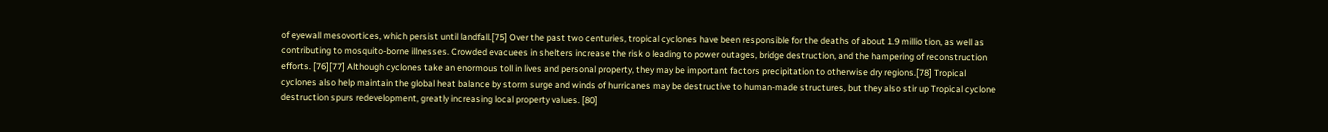of eyewall mesovortices, which persist until landfall.[75] Over the past two centuries, tropical cyclones have been responsible for the deaths of about 1.9 millio tion, as well as contributing to mosquito-borne illnesses. Crowded evacuees in shelters increase the risk o leading to power outages, bridge destruction, and the hampering of reconstruction efforts. [76][77] Although cyclones take an enormous toll in lives and personal property, they may be important factors precipitation to otherwise dry regions.[78] Tropical cyclones also help maintain the global heat balance by storm surge and winds of hurricanes may be destructive to human-made structures, but they also stir up Tropical cyclone destruction spurs redevelopment, greatly increasing local property values. [80]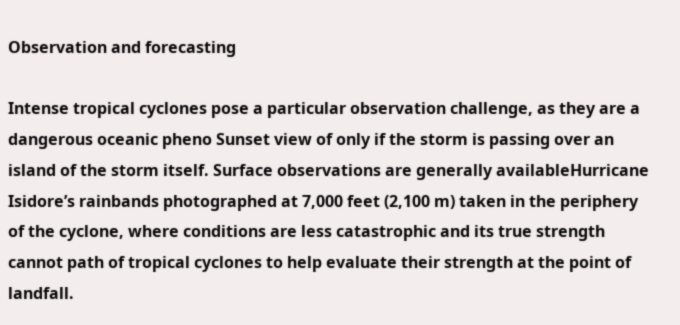Observation and forecasting

Intense tropical cyclones pose a particular observation challenge, as they are a dangerous oceanic pheno Sunset view of only if the storm is passing over an island of the storm itself. Surface observations are generally availableHurricane Isidore’s rainbands photographed at 7,000 feet (2,100 m) taken in the periphery of the cyclone, where conditions are less catastrophic and its true strength cannot path of tropical cyclones to help evaluate their strength at the point of landfall.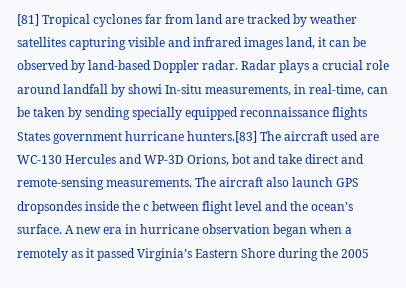[81] Tropical cyclones far from land are tracked by weather satellites capturing visible and infrared images land, it can be observed by land-based Doppler radar. Radar plays a crucial role around landfall by showi In-situ measurements, in real-time, can be taken by sending specially equipped reconnaissance flights States government hurricane hunters.[83] The aircraft used are WC-130 Hercules and WP-3D Orions, bot and take direct and remote-sensing measurements. The aircraft also launch GPS dropsondes inside the c between flight level and the ocean’s surface. A new era in hurricane observation began when a remotely as it passed Virginia’s Eastern Shore during the 2005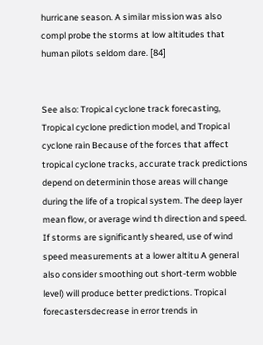hurricane season. A similar mission was also compl probe the storms at low altitudes that human pilots seldom dare. [84]


See also: Tropical cyclone track forecasting, Tropical cyclone prediction model, and Tropical cyclone rain Because of the forces that affect tropical cyclone tracks, accurate track predictions depend on determinin those areas will change during the life of a tropical system. The deep layer mean flow, or average wind th direction and speed. If storms are significantly sheared, use of wind speed measurements at a lower altitu A general also consider smoothing out short-term wobble level) will produce better predictions. Tropical forecastersdecrease in error trends in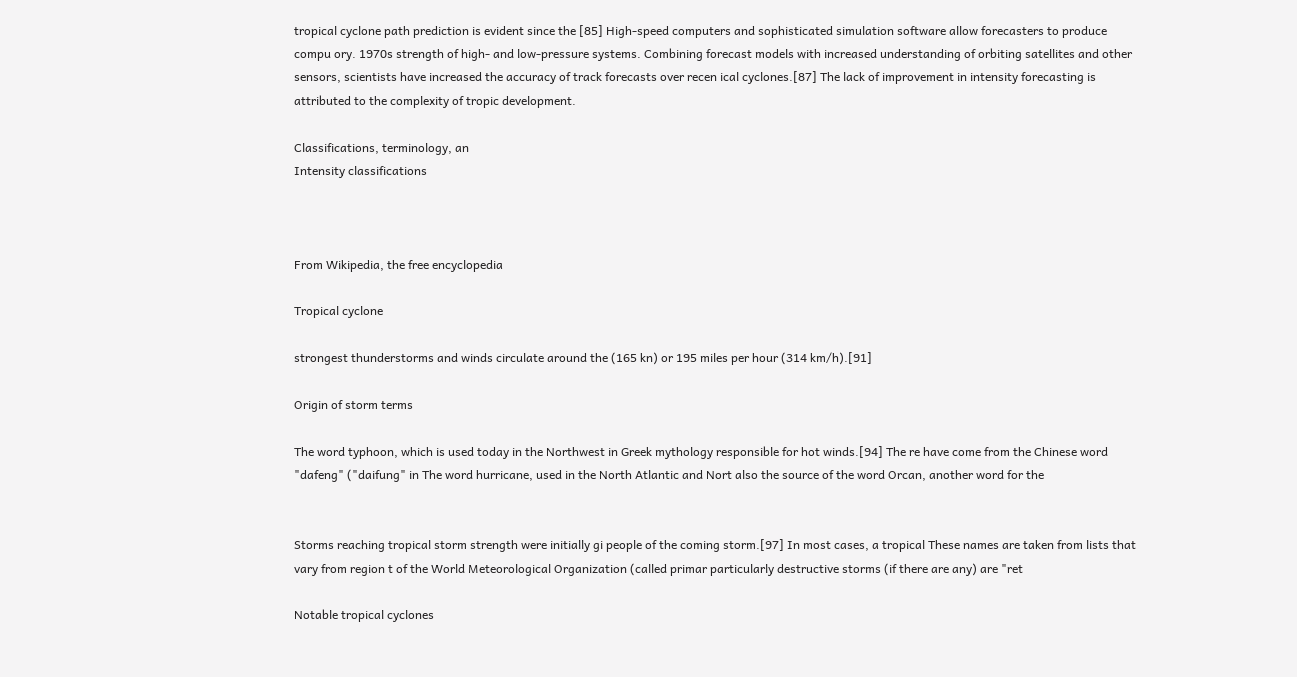tropical cyclone path prediction is evident since the [85] High-speed computers and sophisticated simulation software allow forecasters to produce compu ory. 1970s strength of high- and low-pressure systems. Combining forecast models with increased understanding of orbiting satellites and other sensors, scientists have increased the accuracy of track forecasts over recen ical cyclones.[87] The lack of improvement in intensity forecasting is attributed to the complexity of tropic development.

Classifications, terminology, an
Intensity classifications



From Wikipedia, the free encyclopedia

Tropical cyclone

strongest thunderstorms and winds circulate around the (165 kn) or 195 miles per hour (314 km/h).[91]

Origin of storm terms

The word typhoon, which is used today in the Northwest in Greek mythology responsible for hot winds.[94] The re have come from the Chinese word "dafeng" ("daifung" in The word hurricane, used in the North Atlantic and Nort also the source of the word Orcan, another word for the


Storms reaching tropical storm strength were initially gi people of the coming storm.[97] In most cases, a tropical These names are taken from lists that vary from region t of the World Meteorological Organization (called primar particularly destructive storms (if there are any) are "ret

Notable tropical cyclones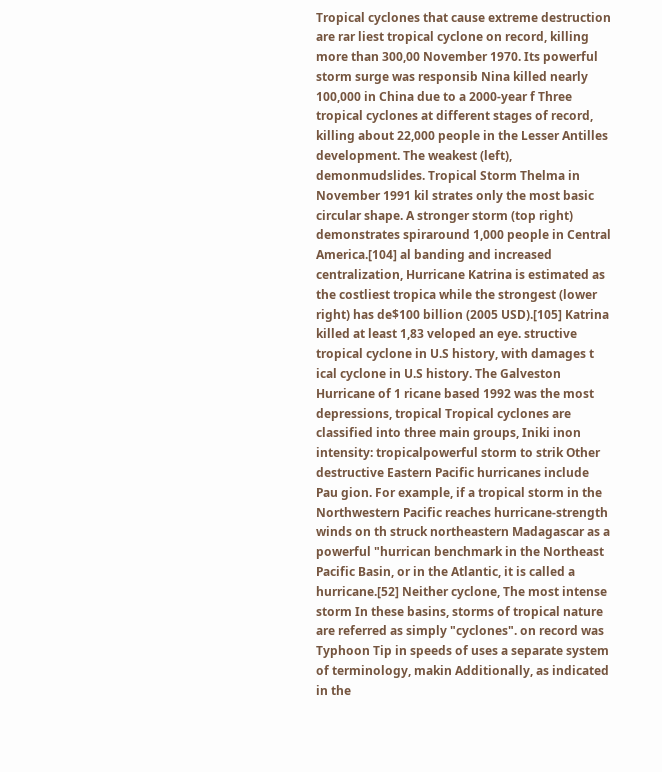Tropical cyclones that cause extreme destruction are rar liest tropical cyclone on record, killing more than 300,00 November 1970. Its powerful storm surge was responsib Nina killed nearly 100,000 in China due to a 2000-year f Three tropical cyclones at different stages of record, killing about 22,000 people in the Lesser Antilles development. The weakest (left), demonmudslides. Tropical Storm Thelma in November 1991 kil strates only the most basic circular shape. A stronger storm (top right) demonstrates spiraround 1,000 people in Central America.[104] al banding and increased centralization, Hurricane Katrina is estimated as the costliest tropica while the strongest (lower right) has de$100 billion (2005 USD).[105] Katrina killed at least 1,83 veloped an eye. structive tropical cyclone in U.S history, with damages t ical cyclone in U.S history. The Galveston Hurricane of 1 ricane based 1992 was the most depressions, tropical Tropical cyclones are classified into three main groups, Iniki inon intensity: tropicalpowerful storm to strik Other destructive Eastern Pacific hurricanes include Pau gion. For example, if a tropical storm in the Northwestern Pacific reaches hurricane-strength winds on th struck northeastern Madagascar as a powerful "hurrican benchmark in the Northeast Pacific Basin, or in the Atlantic, it is called a hurricane.[52] Neither cyclone, The most intense storm In these basins, storms of tropical nature are referred as simply "cyclones". on record was Typhoon Tip in speeds of uses a separate system of terminology, makin Additionally, as indicated in the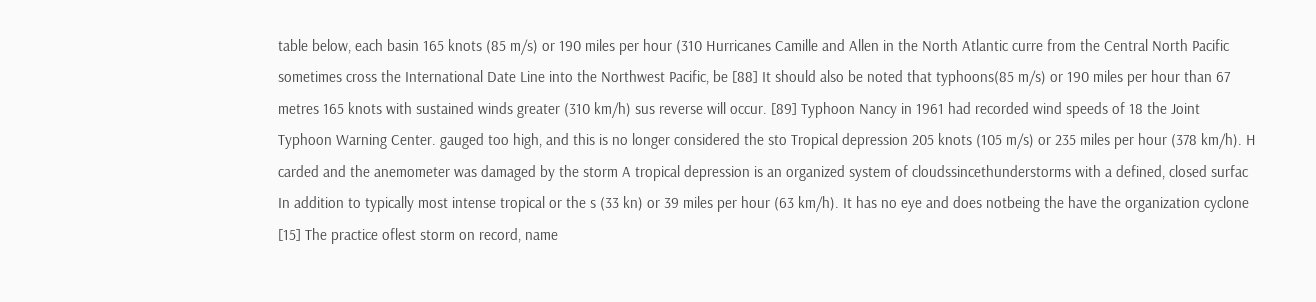table below, each basin 165 knots (85 m/s) or 190 miles per hour (310 Hurricanes Camille and Allen in the North Atlantic curre from the Central North Pacific sometimes cross the International Date Line into the Northwest Pacific, be [88] It should also be noted that typhoons(85 m/s) or 190 miles per hour than 67 metres 165 knots with sustained winds greater (310 km/h) sus reverse will occur. [89] Typhoon Nancy in 1961 had recorded wind speeds of 18 the Joint Typhoon Warning Center. gauged too high, and this is no longer considered the sto Tropical depression 205 knots (105 m/s) or 235 miles per hour (378 km/h). H carded and the anemometer was damaged by the storm A tropical depression is an organized system of cloudssincethunderstorms with a defined, closed surfac In addition to typically most intense tropical or the s (33 kn) or 39 miles per hour (63 km/h). It has no eye and does notbeing the have the organization cyclone [15] The practice oflest storm on record, name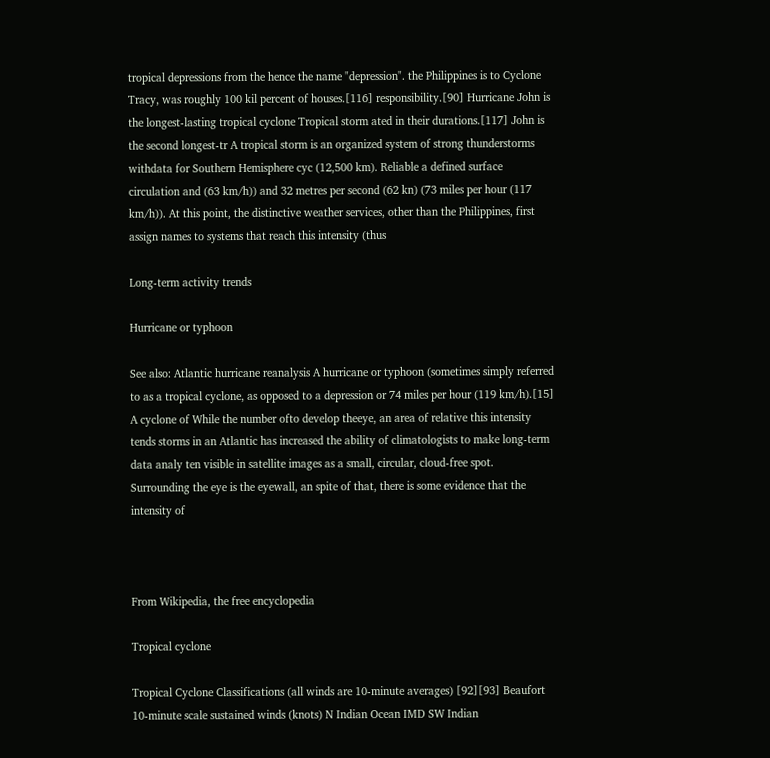tropical depressions from the hence the name "depression". the Philippines is to Cyclone Tracy, was roughly 100 kil percent of houses.[116] responsibility.[90] Hurricane John is the longest-lasting tropical cyclone Tropical storm ated in their durations.[117] John is the second longest-tr A tropical storm is an organized system of strong thunderstorms withdata for Southern Hemisphere cyc (12,500 km). Reliable a defined surface circulation and (63 km/h)) and 32 metres per second (62 kn) (73 miles per hour (117 km/h)). At this point, the distinctive weather services, other than the Philippines, first assign names to systems that reach this intensity (thus

Long-term activity trends

Hurricane or typhoon

See also: Atlantic hurricane reanalysis A hurricane or typhoon (sometimes simply referred to as a tropical cyclone, as opposed to a depression or 74 miles per hour (119 km/h).[15] A cyclone of While the number ofto develop theeye, an area of relative this intensity tends storms in an Atlantic has increased the ability of climatologists to make long-term data analy ten visible in satellite images as a small, circular, cloud-free spot. Surrounding the eye is the eyewall, an spite of that, there is some evidence that the intensity of



From Wikipedia, the free encyclopedia

Tropical cyclone

Tropical Cyclone Classifications (all winds are 10-minute averages) [92][93] Beaufort 10-minute scale sustained winds (knots) N Indian Ocean IMD SW Indian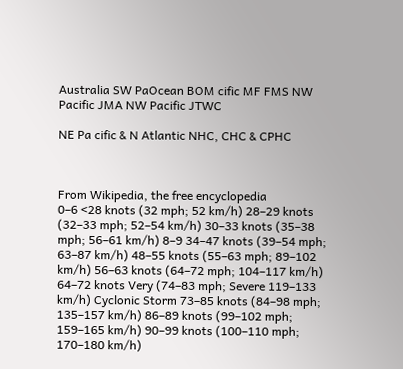Australia SW PaOcean BOM cific MF FMS NW Pacific JMA NW Pacific JTWC

NE Pa cific & N Atlantic NHC, CHC & CPHC



From Wikipedia, the free encyclopedia
0–6 <28 knots (32 mph; 52 km/h) 28–29 knots (32–33 mph; 52–54 km/h) 30–33 knots (35–38 mph; 56–61 km/h) 8–9 34–47 knots (39–54 mph; 63–87 km/h) 48–55 knots (55–63 mph; 89–102 km/h) 56–63 knots (64–72 mph; 104–117 km/h) 64–72 knots Very (74–83 mph; Severe 119–133 km/h) Cyclonic Storm 73–85 knots (84–98 mph; 135–157 km/h) 86–89 knots (99–102 mph; 159–165 km/h) 90–99 knots (100–110 mph; 170–180 km/h)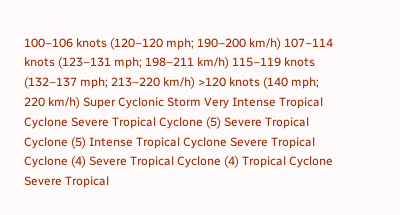100–106 knots (120–120 mph; 190–200 km/h) 107–114 knots (123–131 mph; 198–211 km/h) 115–119 knots (132–137 mph; 213–220 km/h) >120 knots (140 mph; 220 km/h) Super Cyclonic Storm Very Intense Tropical Cyclone Severe Tropical Cyclone (5) Severe Tropical Cyclone (5) Intense Tropical Cyclone Severe Tropical Cyclone (4) Severe Tropical Cyclone (4) Tropical Cyclone Severe Tropical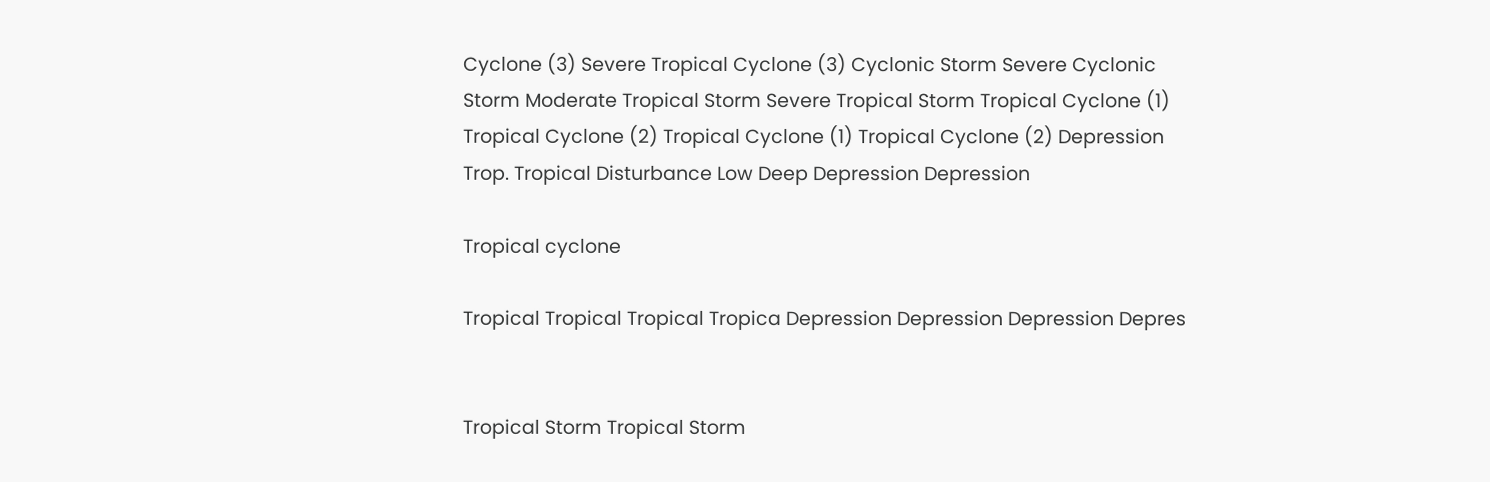Cyclone (3) Severe Tropical Cyclone (3) Cyclonic Storm Severe Cyclonic Storm Moderate Tropical Storm Severe Tropical Storm Tropical Cyclone (1) Tropical Cyclone (2) Tropical Cyclone (1) Tropical Cyclone (2) Depression Trop. Tropical Disturbance Low Deep Depression Depression

Tropical cyclone

Tropical Tropical Tropical Tropica Depression Depression Depression Depres


Tropical Storm Tropical Storm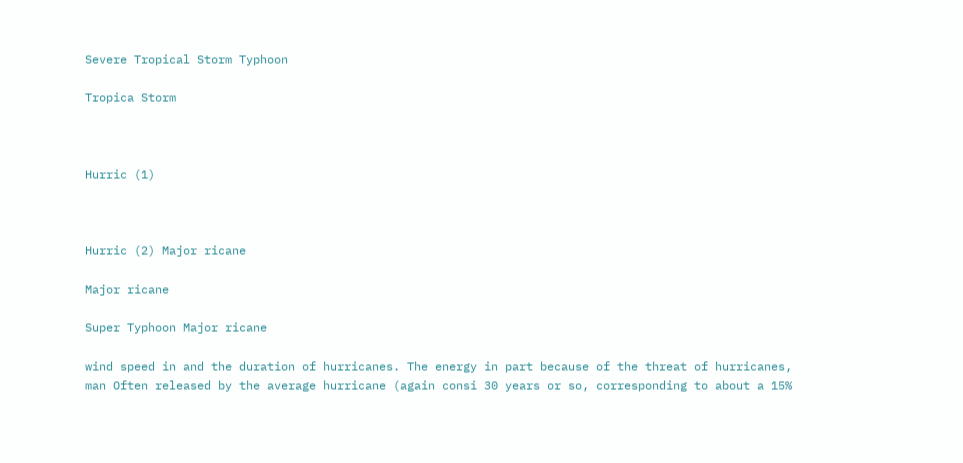Severe Tropical Storm Typhoon

Tropica Storm



Hurric (1)



Hurric (2) Major ricane

Major ricane

Super Typhoon Major ricane

wind speed in and the duration of hurricanes. The energy in part because of the threat of hurricanes, man Often released by the average hurricane (again consi 30 years or so, corresponding to about a 15%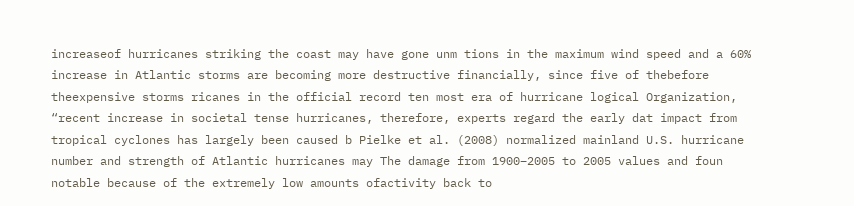increaseof hurricanes striking the coast may have gone unm tions in the maximum wind speed and a 60% increase in Atlantic storms are becoming more destructive financially, since five of thebefore theexpensive storms ricanes in the official record ten most era of hurricane logical Organization, “recent increase in societal tense hurricanes, therefore, experts regard the early dat impact from tropical cyclones has largely been caused b Pielke et al. (2008) normalized mainland U.S. hurricane number and strength of Atlantic hurricanes may The damage from 1900–2005 to 2005 values and foun notable because of the extremely low amounts ofactivity back to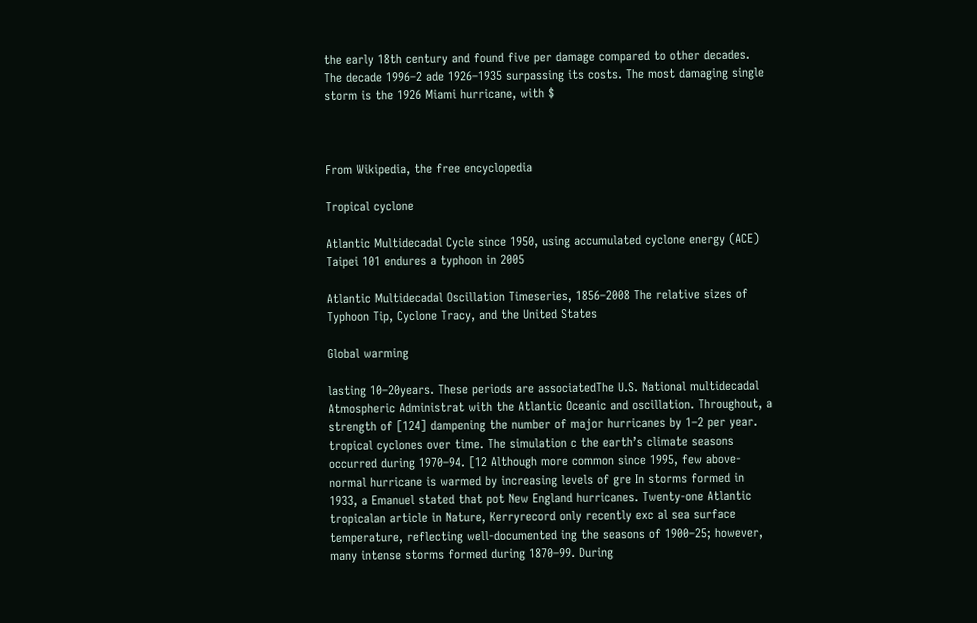the early 18th century and found five per damage compared to other decades. The decade 1996–2 ade 1926–1935 surpassing its costs. The most damaging single storm is the 1926 Miami hurricane, with $



From Wikipedia, the free encyclopedia

Tropical cyclone

Atlantic Multidecadal Cycle since 1950, using accumulated cyclone energy (ACE) Taipei 101 endures a typhoon in 2005

Atlantic Multidecadal Oscillation Timeseries, 1856–2008 The relative sizes of Typhoon Tip, Cyclone Tracy, and the United States

Global warming

lasting 10–20years. These periods are associatedThe U.S. National multidecadal Atmospheric Administrat with the Atlantic Oceanic and oscillation. Throughout, a strength of [124] dampening the number of major hurricanes by 1–2 per year. tropical cyclones over time. The simulation c the earth’s climate seasons occurred during 1970–94. [12 Although more common since 1995, few above-normal hurricane is warmed by increasing levels of gre In storms formed in 1933, a Emanuel stated that pot New England hurricanes. Twenty-one Atlantic tropicalan article in Nature, Kerryrecord only recently exc al sea surface temperature, reflecting well-documented ing the seasons of 1900–25; however, many intense storms formed during 1870–99. During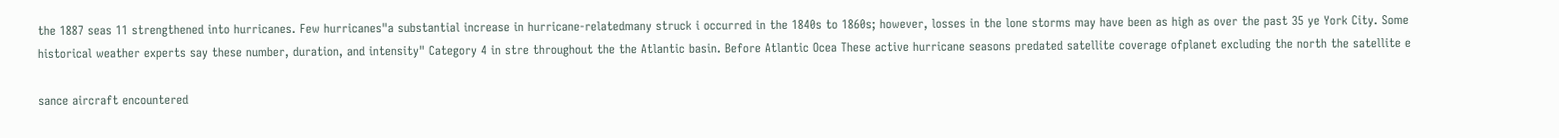the 1887 seas 11 strengthened into hurricanes. Few hurricanes"a substantial increase in hurricane-relatedmany struck i occurred in the 1840s to 1860s; however, losses in the lone storms may have been as high as over the past 35 ye York City. Some historical weather experts say these number, duration, and intensity" Category 4 in stre throughout the the Atlantic basin. Before Atlantic Ocea These active hurricane seasons predated satellite coverage ofplanet excluding the north the satellite e

sance aircraft encountered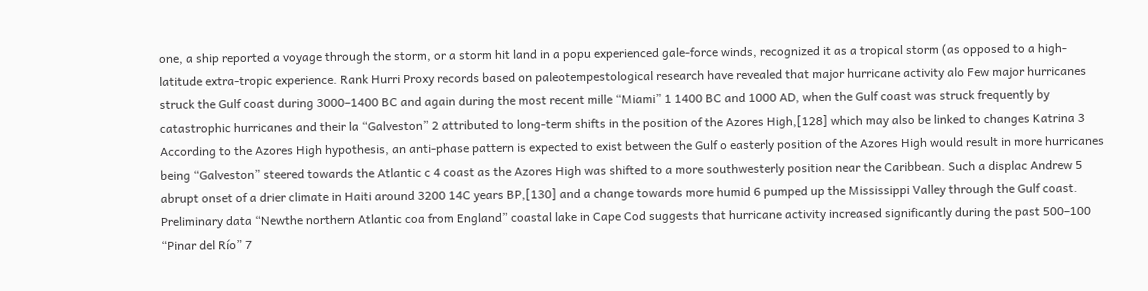one, a ship reported a voyage through the storm, or a storm hit land in a popu experienced gale-force winds, recognized it as a tropical storm (as opposed to a high-latitude extra-tropic experience. Rank Hurri Proxy records based on paleotempestological research have revealed that major hurricane activity alo Few major hurricanes struck the Gulf coast during 3000–1400 BC and again during the most recent mille “Miami” 1 1400 BC and 1000 AD, when the Gulf coast was struck frequently by catastrophic hurricanes and their la “Galveston” 2 attributed to long-term shifts in the position of the Azores High,[128] which may also be linked to changes Katrina 3 According to the Azores High hypothesis, an anti-phase pattern is expected to exist between the Gulf o easterly position of the Azores High would result in more hurricanes being “Galveston” steered towards the Atlantic c 4 coast as the Azores High was shifted to a more southwesterly position near the Caribbean. Such a displac Andrew 5 abrupt onset of a drier climate in Haiti around 3200 14C years BP,[130] and a change towards more humid 6 pumped up the Mississippi Valley through the Gulf coast. Preliminary data “Newthe northern Atlantic coa from England” coastal lake in Cape Cod suggests that hurricane activity increased significantly during the past 500–100 “Pinar del Río” 7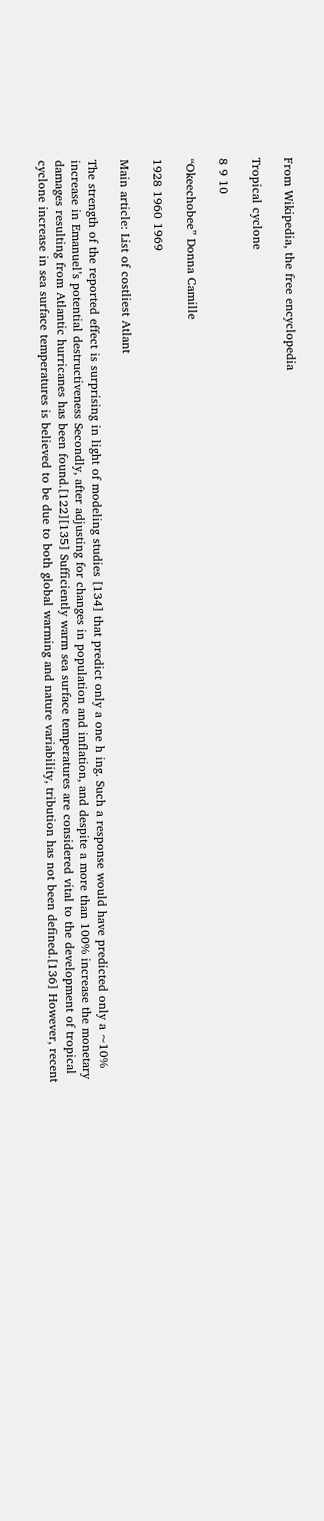From Wikipedia, the free encyclopedia

Tropical cyclone

8 9 10

“Okeechobee” Donna Camille

1928 1960 1969

Main article: List of costliest Atlant

The strength of the reported effect is surprising in light of modeling studies [134] that predict only a one h ing. Such a response would have predicted only a ~10% increase in Emanuel’s potential destructiveness Secondly, after adjusting for changes in population and inflation, and despite a more than 100% increase the monetary damages resulting from Atlantic hurricanes has been found.[122][135] Sufficiently warm sea surface temperatures are considered vital to the development of tropical cyclone increase in sea surface temperatures is believed to be due to both global warming and nature variability, tribution has not been defined.[136] However, recent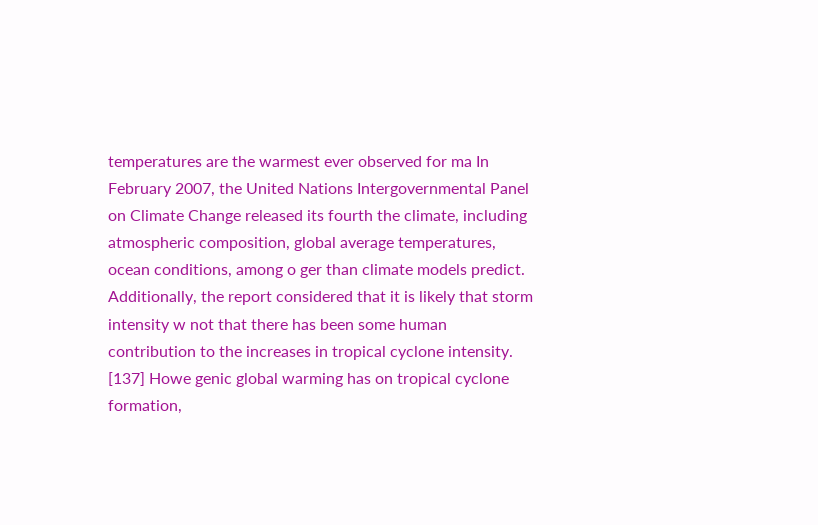temperatures are the warmest ever observed for ma In February 2007, the United Nations Intergovernmental Panel on Climate Change released its fourth the climate, including atmospheric composition, global average temperatures, ocean conditions, among o ger than climate models predict. Additionally, the report considered that it is likely that storm intensity w not that there has been some human contribution to the increases in tropical cyclone intensity. [137] Howe genic global warming has on tropical cyclone formation,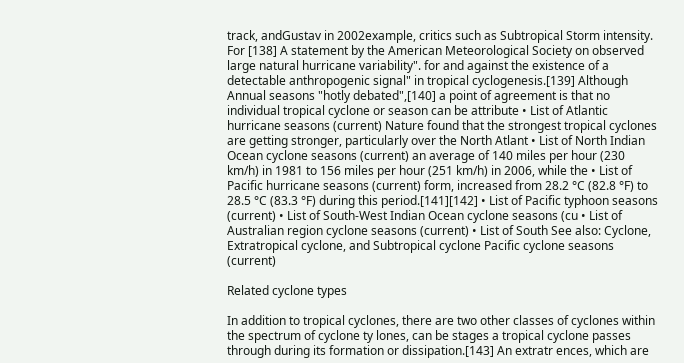track, andGustav in 2002example, critics such as Subtropical Storm intensity. For [138] A statement by the American Meteorological Society on observed large natural hurricane variability". for and against the existence of a detectable anthropogenic signal" in tropical cyclogenesis.[139] Although Annual seasons "hotly debated",[140] a point of agreement is that no individual tropical cyclone or season can be attribute • List of Atlantic hurricane seasons (current) Nature found that the strongest tropical cyclones are getting stronger, particularly over the North Atlant • List of North Indian Ocean cyclone seasons (current) an average of 140 miles per hour (230 km/h) in 1981 to 156 miles per hour (251 km/h) in 2006, while the • List of Pacific hurricane seasons (current) form, increased from 28.2 °C (82.8 °F) to 28.5 °C (83.3 °F) during this period.[141][142] • List of Pacific typhoon seasons (current) • List of South-West Indian Ocean cyclone seasons (cu • List of Australian region cyclone seasons (current) • List of South See also: Cyclone, Extratropical cyclone, and Subtropical cyclone Pacific cyclone seasons (current)

Related cyclone types

In addition to tropical cyclones, there are two other classes of cyclones within the spectrum of cyclone ty lones, can be stages a tropical cyclone passes through during its formation or dissipation.[143] An extratr ences, which are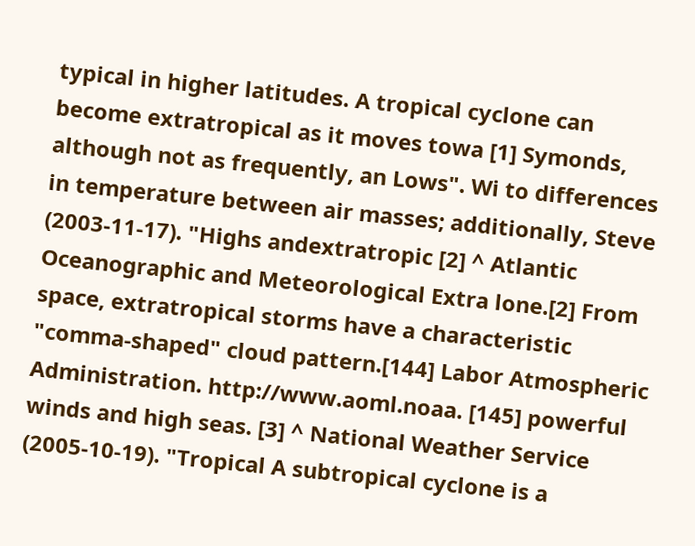typical in higher latitudes. A tropical cyclone can become extratropical as it moves towa [1] Symonds, although not as frequently, an Lows". Wi to differences in temperature between air masses; additionally, Steve (2003-11-17). "Highs andextratropic [2] ^ Atlantic Oceanographic and Meteorological Extra lone.[2] From space, extratropical storms have a characteristic "comma-shaped" cloud pattern.[144] Labor Atmospheric Administration. http://www.aoml.noaa. [145] powerful winds and high seas. [3] ^ National Weather Service (2005-10-19). "Tropical A subtropical cyclone is a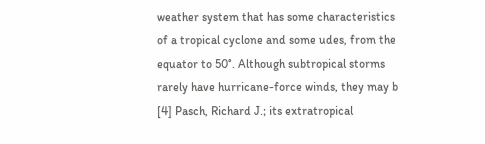weather system that has some characteristics of a tropical cyclone and some udes, from the equator to 50°. Although subtropical storms rarely have hurricane-force winds, they may b [4] Pasch, Richard J.; its extratropical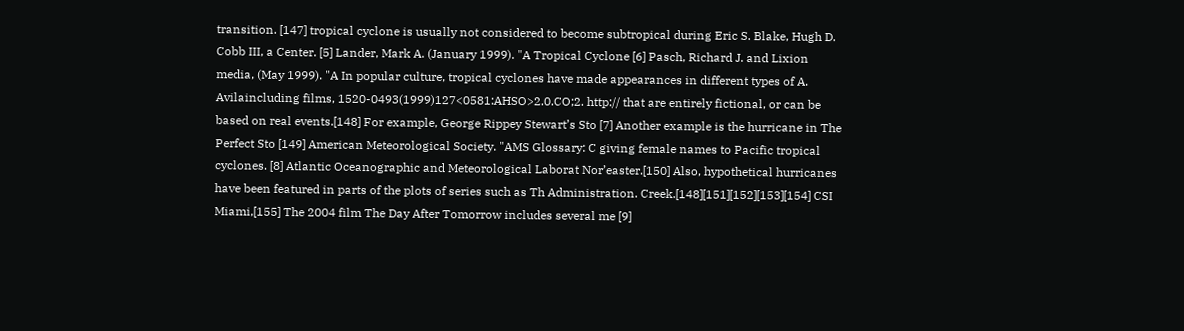transition. [147] tropical cyclone is usually not considered to become subtropical during Eric S. Blake, Hugh D. Cobb III, a Center. [5] Lander, Mark A. (January 1999). "A Tropical Cyclone [6] Pasch, Richard J. and Lixion media, (May 1999). "A In popular culture, tropical cyclones have made appearances in different types of A. Avilaincluding films, 1520-0493(1999)127<0581:AHSO>2.0.CO;2. http:// that are entirely fictional, or can be based on real events.[148] For example, George Rippey Stewart’s Sto [7] Another example is the hurricane in The Perfect Sto [149] American Meteorological Society. "AMS Glossary: C giving female names to Pacific tropical cyclones. [8] Atlantic Oceanographic and Meteorological Laborat Nor’easter.[150] Also, hypothetical hurricanes have been featured in parts of the plots of series such as Th Administration. Creek.[148][151][152][153][154] CSI Miami,[155] The 2004 film The Day After Tomorrow includes several me [9]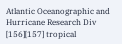Atlantic Oceanographic and Hurricane Research Div [156][157] tropical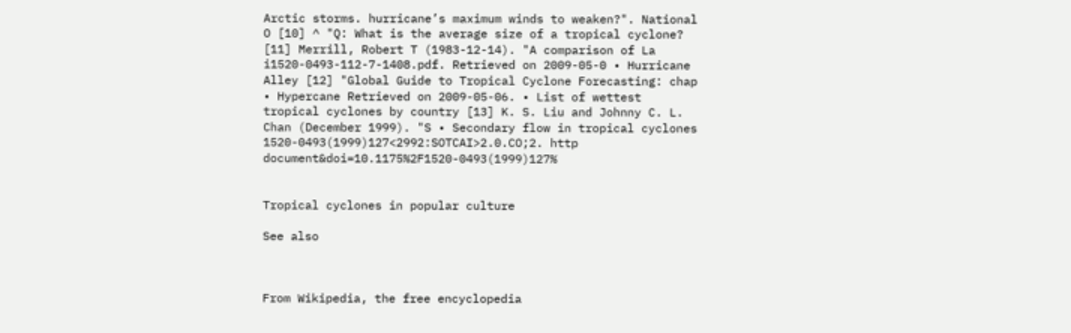Arctic storms. hurricane’s maximum winds to weaken?". National O [10] ^ "Q: What is the average size of a tropical cyclone? [11] Merrill, Robert T (1983-12-14). "A comparison of La i1520-0493-112-7-1408.pdf. Retrieved on 2009-05-0 • Hurricane Alley [12] "Global Guide to Tropical Cyclone Forecasting: chap • Hypercane Retrieved on 2009-05-06. • List of wettest tropical cyclones by country [13] K. S. Liu and Johnny C. L. Chan (December 1999). "S • Secondary flow in tropical cyclones 1520-0493(1999)127<2992:SOTCAI>2.0.CO;2. http document&doi=10.1175%2F1520-0493(1999)127%


Tropical cyclones in popular culture

See also



From Wikipedia, the free encyclopedia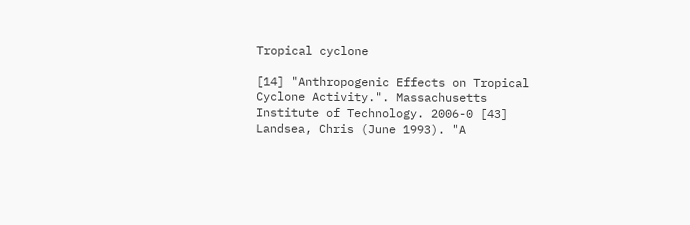Tropical cyclone

[14] "Anthropogenic Effects on Tropical Cyclone Activity.". Massachusetts Institute of Technology. 2006-0 [43] Landsea, Chris (June 1993). "A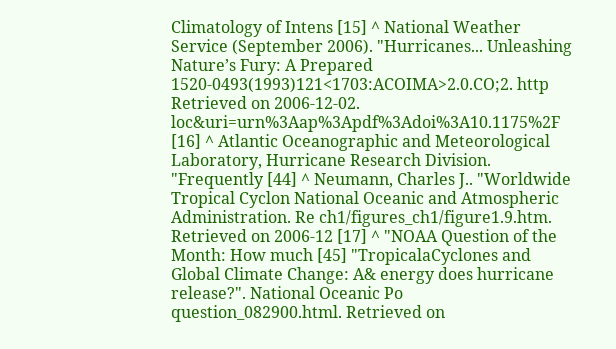Climatology of Intens [15] ^ National Weather Service (September 2006). "Hurricanes... Unleashing Nature’s Fury: A Prepared 1520-0493(1993)121<1703:ACOIMA>2.0.CO;2. http Retrieved on 2006-12-02. loc&uri=urn%3Aap%3Apdf%3Adoi%3A10.1175%2F [16] ^ Atlantic Oceanographic and Meteorological Laboratory, Hurricane Research Division. "Frequently [44] ^ Neumann, Charles J.. "Worldwide Tropical Cyclon National Oceanic and Atmospheric Administration. Re ch1/figures_ch1/figure1.9.htm. Retrieved on 2006-12 [17] ^ "NOAA Question of the Month: How much [45] "TropicalaCyclones and Global Climate Change: A& energy does hurricane release?". National Oceanic Po question_082900.html. Retrieved on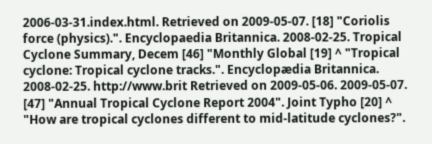2006-03-31.index.html. Retrieved on 2009-05-07. [18] "Coriolis force (physics).". Encyclopaedia Britannica. 2008-02-25. Tropical Cyclone Summary, Decem [46] "Monthly Global [19] ^ "Tropical cyclone: Tropical cyclone tracks.". Encyclopædia Britannica. 2008-02-25. http://www.brit Retrieved on 2009-05-06. 2009-05-07. [47] "Annual Tropical Cyclone Report 2004". Joint Typho [20] ^ "How are tropical cyclones different to mid-latitude cyclones?".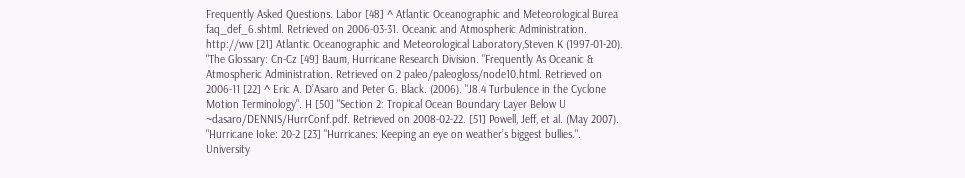Frequently Asked Questions. Labor [48] ^ Atlantic Oceanographic and Meteorological Burea faq_def_6.shtml. Retrieved on 2006-03-31. Oceanic and Atmospheric Administration. http://ww [21] Atlantic Oceanographic and Meteorological Laboratory,Steven K (1997-01-20). "The Glossary: Cn-Cz [49] Baum, Hurricane Research Division. "Frequently As Oceanic & Atmospheric Administration. Retrieved on 2 paleo/paleogloss/node10.html. Retrieved on 2006-11 [22] ^ Eric A. D’Asaro and Peter G. Black. (2006). "J8.4 Turbulence in the Cyclone Motion Terminology". H [50] "Section 2: Tropical Ocean Boundary Layer Below U ~dasaro/DENNIS/HurrConf.pdf. Retrieved on 2008-02-22. [51] Powell, Jeff, et al. (May 2007). "Hurricane Ioke: 20-2 [23] "Hurricanes: Keeping an eye on weather’s biggest bullies.". University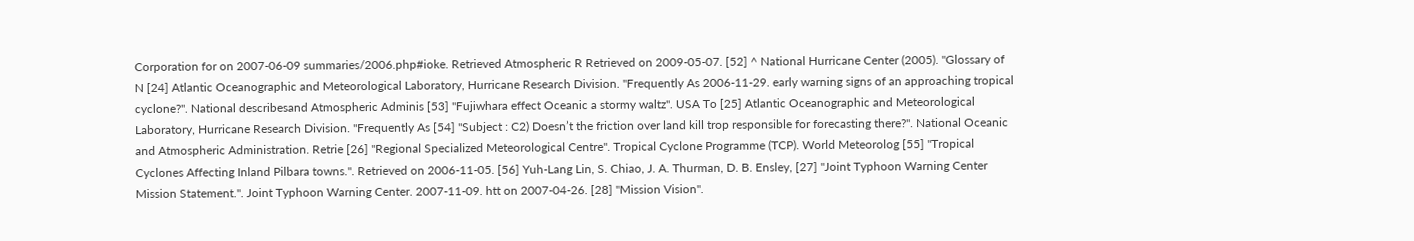Corporation for on 2007-06-09 summaries/2006.php#ioke. Retrieved Atmospheric R Retrieved on 2009-05-07. [52] ^ National Hurricane Center (2005). "Glossary of N [24] Atlantic Oceanographic and Meteorological Laboratory, Hurricane Research Division. "Frequently As 2006-11-29. early warning signs of an approaching tropical cyclone?". National describesand Atmospheric Adminis [53] "Fujiwhara effect Oceanic a stormy waltz". USA To [25] Atlantic Oceanographic and Meteorological Laboratory, Hurricane Research Division. "Frequently As [54] "Subject : C2) Doesn’t the friction over land kill trop responsible for forecasting there?". National Oceanic and Atmospheric Administration. Retrie [26] "Regional Specialized Meteorological Centre". Tropical Cyclone Programme (TCP). World Meteorolog [55] "Tropical Cyclones Affecting Inland Pilbara towns.". Retrieved on 2006-11-05. [56] Yuh-Lang Lin, S. Chiao, J. A. Thurman, D. B. Ensley, [27] "Joint Typhoon Warning Center Mission Statement.". Joint Typhoon Warning Center. 2007-11-09. htt on 2007-04-26. [28] "Mission Vision".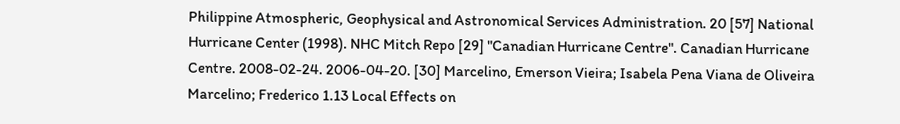Philippine Atmospheric, Geophysical and Astronomical Services Administration. 20 [57] National Hurricane Center (1998). NHC Mitch Repo [29] "Canadian Hurricane Centre". Canadian Hurricane Centre. 2008-02-24. 2006-04-20. [30] Marcelino, Emerson Vieira; Isabela Pena Viana de Oliveira Marcelino; Frederico 1.13 Local Effects on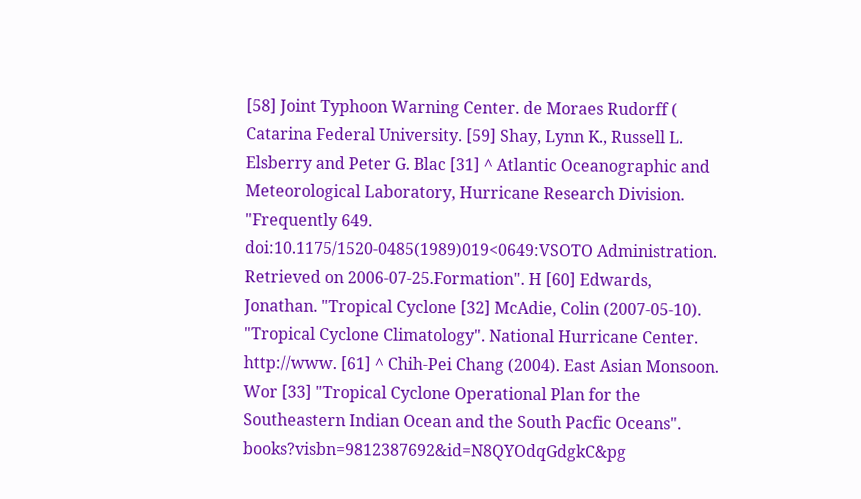[58] Joint Typhoon Warning Center. de Moraes Rudorff ( Catarina Federal University. [59] Shay, Lynn K., Russell L. Elsberry and Peter G. Blac [31] ^ Atlantic Oceanographic and Meteorological Laboratory, Hurricane Research Division. "Frequently 649. doi:10.1175/1520-0485(1989)019<0649:VSOTO Administration. Retrieved on 2006-07-25.Formation". H [60] Edwards, Jonathan. "Tropical Cyclone [32] McAdie, Colin (2007-05-10). "Tropical Cyclone Climatology". National Hurricane Center. http://www. [61] ^ Chih-Pei Chang (2004). East Asian Monsoon. Wor [33] "Tropical Cyclone Operational Plan for the Southeastern Indian Ocean and the South Pacfic Oceans". books?visbn=9812387692&id=N8QYOdqGdgkC&pg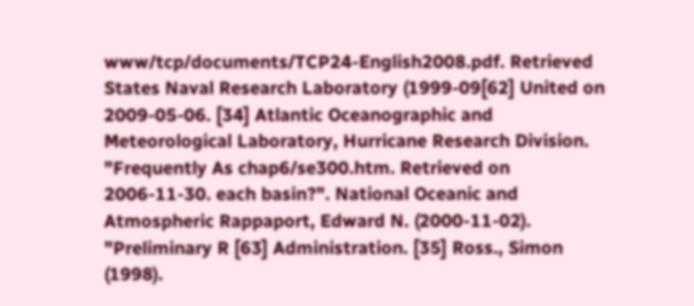www/tcp/documents/TCP24-English2008.pdf. Retrieved States Naval Research Laboratory (1999-09[62] United on 2009-05-06. [34] Atlantic Oceanographic and Meteorological Laboratory, Hurricane Research Division. "Frequently As chap6/se300.htm. Retrieved on 2006-11-30. each basin?". National Oceanic and Atmospheric Rappaport, Edward N. (2000-11-02). "Preliminary R [63] Administration. [35] Ross., Simon (1998).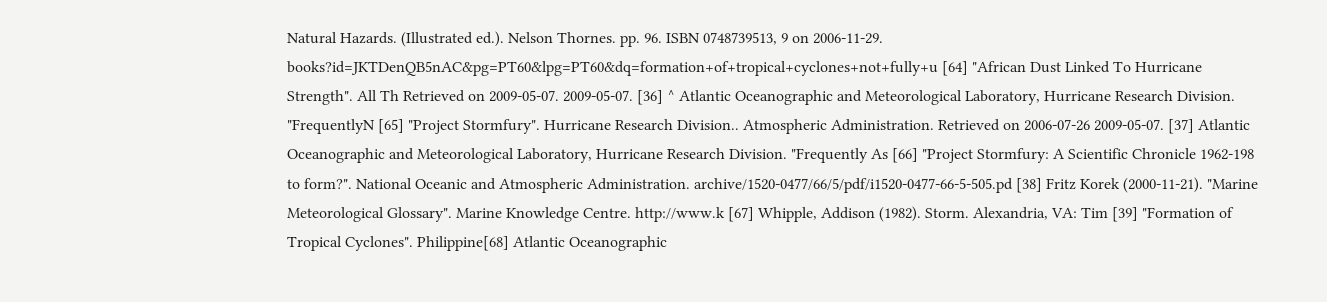Natural Hazards. (Illustrated ed.). Nelson Thornes. pp. 96. ISBN 0748739513, 9 on 2006-11-29. books?id=JKTDenQB5nAC&pg=PT60&lpg=PT60&dq=formation+of+tropical+cyclones+not+fully+u [64] "African Dust Linked To Hurricane Strength". All Th Retrieved on 2009-05-07. 2009-05-07. [36] ^ Atlantic Oceanographic and Meteorological Laboratory, Hurricane Research Division. "FrequentlyN [65] "Project Stormfury". Hurricane Research Division.. Atmospheric Administration. Retrieved on 2006-07-26 2009-05-07. [37] Atlantic Oceanographic and Meteorological Laboratory, Hurricane Research Division. "Frequently As [66] "Project Stormfury: A Scientific Chronicle 1962-198 to form?". National Oceanic and Atmospheric Administration. archive/1520-0477/66/5/pdf/i1520-0477-66-5-505.pd [38] Fritz Korek (2000-11-21). "Marine Meteorological Glossary". Marine Knowledge Centre. http://www.k [67] Whipple, Addison (1982). Storm. Alexandria, VA: Tim [39] "Formation of Tropical Cyclones". Philippine[68] Atlantic Oceanographic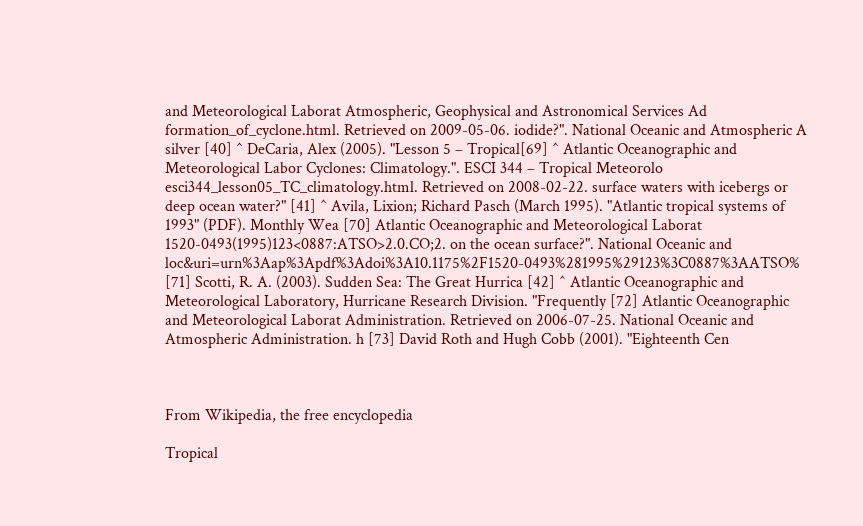and Meteorological Laborat Atmospheric, Geophysical and Astronomical Services Ad formation_of_cyclone.html. Retrieved on 2009-05-06. iodide?". National Oceanic and Atmospheric A silver [40] ^ DeCaria, Alex (2005). "Lesson 5 – Tropical[69] ^ Atlantic Oceanographic and Meteorological Labor Cyclones: Climatology.". ESCI 344 – Tropical Meteorolo esci344_lesson05_TC_climatology.html. Retrieved on 2008-02-22. surface waters with icebergs or deep ocean water?" [41] ^ Avila, Lixion; Richard Pasch (March 1995). "Atlantic tropical systems of 1993" (PDF). Monthly Wea [70] Atlantic Oceanographic and Meteorological Laborat 1520-0493(1995)123<0887:ATSO>2.0.CO;2. on the ocean surface?". National Oceanic and loc&uri=urn%3Aap%3Apdf%3Adoi%3A10.1175%2F1520-0493%281995%29123%3C0887%3AATSO% [71] Scotti, R. A. (2003). Sudden Sea: The Great Hurrica [42] ^ Atlantic Oceanographic and Meteorological Laboratory, Hurricane Research Division. "Frequently [72] Atlantic Oceanographic and Meteorological Laborat Administration. Retrieved on 2006-07-25. National Oceanic and Atmospheric Administration. h [73] David Roth and Hugh Cobb (2001). "Eighteenth Cen



From Wikipedia, the free encyclopedia

Tropical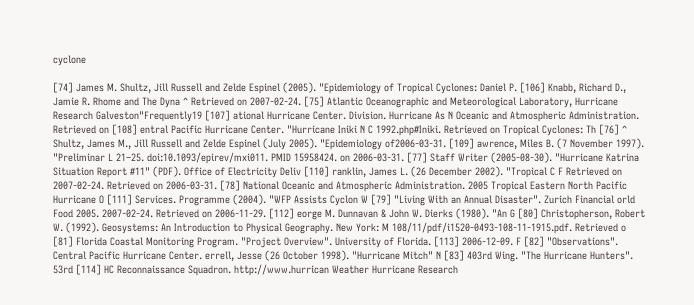cyclone

[74] James M. Shultz, Jill Russell and Zelde Espinel (2005). "Epidemiology of Tropical Cyclones: Daniel P. [106] Knabb, Richard D., Jamie R. Rhome and The Dyna ^ Retrieved on 2007-02-24. [75] Atlantic Oceanographic and Meteorological Laboratory, Hurricane Research Galveston"Frequently19 [107] ational Hurricane Center. Division. Hurricane As N Oceanic and Atmospheric Administration. Retrieved on [108] entral Pacific Hurricane Center. "Hurricane Iniki N C 1992.php#Iniki. Retrieved on Tropical Cyclones: Th [76] ^ Shultz, James M., Jill Russell and Zelde Espinel (July 2005). "Epidemiology of2006-03-31. [109] awrence, Miles B. (7 November 1997). "Preliminar L 21–25. doi:10.1093/epirev/mxi011. PMID 15958424. on 2006-03-31. [77] Staff Writer (2005-08-30). "Hurricane Katrina Situation Report #11" (PDF). Office of Electricity Deliv [110] ranklin, James L. (26 December 2002). "Tropical C F Retrieved on 2007-02-24. Retrieved on 2006-03-31. [78] National Oceanic and Atmospheric Administration. 2005 Tropical Eastern North Pacific Hurricane O [111] Services. Programme (2004). "WFP Assists Cyclon W [79] "Living With an Annual Disaster". Zurich Financial orld Food 2005. 2007-02-24. Retrieved on 2006-11-29. [112] eorge M. Dunnavan & John W. Dierks (1980). "An G [80] Christopherson, Robert W. (1992). Geosystems: An Introduction to Physical Geography. New York: M 108/11/pdf/i1520-0493-108-11-1915.pdf. Retrieved o [81] Florida Coastal Monitoring Program. "Project Overview". University of Florida. [113] 2006-12-09. F [82] "Observations". Central Pacific Hurricane Center. errell, Jesse (26 October 1998). "Hurricane Mitch" N [83] 403rd Wing. "The Hurricane Hunters". 53rd [114] HC Reconnaissance Squadron. http://www.hurrican Weather Hurricane Research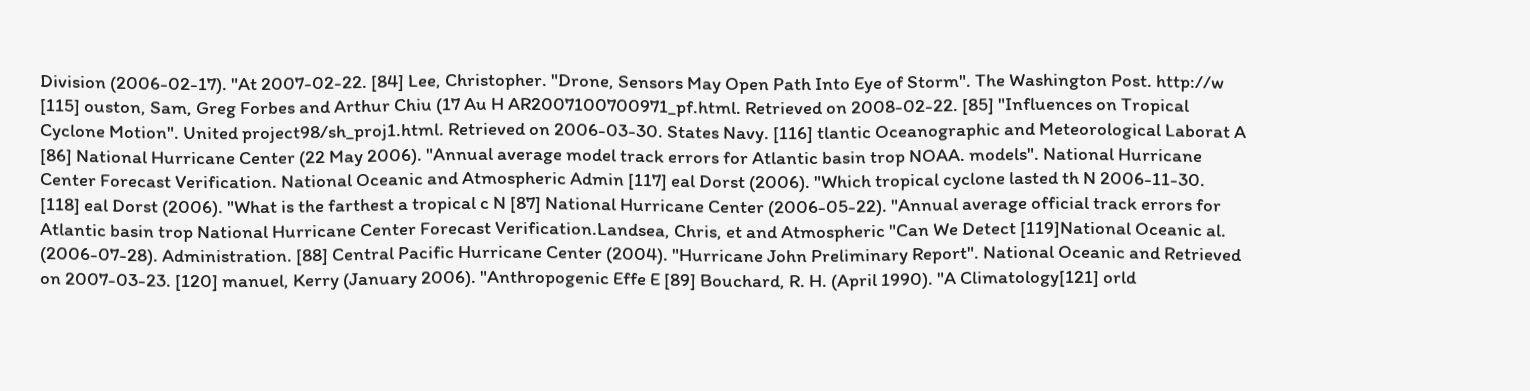Division (2006-02-17). "At 2007-02-22. [84] Lee, Christopher. "Drone, Sensors May Open Path Into Eye of Storm". The Washington Post. http://w [115] ouston, Sam, Greg Forbes and Arthur Chiu (17 Au H AR2007100700971_pf.html. Retrieved on 2008-02-22. [85] "Influences on Tropical Cyclone Motion". United project98/sh_proj1.html. Retrieved on 2006-03-30. States Navy. [116] tlantic Oceanographic and Meteorological Laborat A [86] National Hurricane Center (22 May 2006). "Annual average model track errors for Atlantic basin trop NOAA. models". National Hurricane Center Forecast Verification. National Oceanic and Atmospheric Admin [117] eal Dorst (2006). "Which tropical cyclone lasted th N 2006-11-30. [118] eal Dorst (2006). "What is the farthest a tropical c N [87] National Hurricane Center (2006-05-22). "Annual average official track errors for Atlantic basin trop National Hurricane Center Forecast Verification.Landsea, Chris, et and Atmospheric "Can We Detect [119]National Oceanic al. (2006-07-28). Administration. [88] Central Pacific Hurricane Center (2004). "Hurricane John Preliminary Report". National Oceanic and Retrieved on 2007-03-23. [120] manuel, Kerry (January 2006). "Anthropogenic Effe E [89] Bouchard, R. H. (April 1990). "A Climatology[121] orld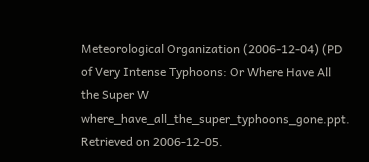Meteorological Organization (2006-12-04) (PD of Very Intense Typhoons: Or Where Have All the Super W where_have_all_the_super_typhoons_gone.ppt. Retrieved on 2006-12-05.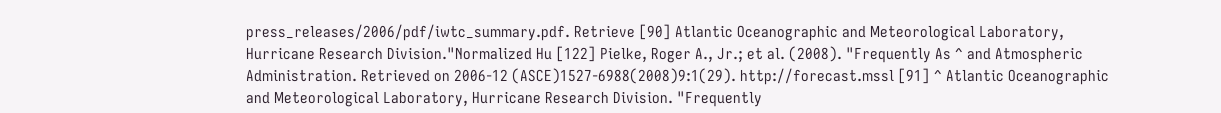press_releases/2006/pdf/iwtc_summary.pdf. Retrieve [90] Atlantic Oceanographic and Meteorological Laboratory, Hurricane Research Division."Normalized Hu [122] Pielke, Roger A., Jr.; et al. (2008). "Frequently As ^ and Atmospheric Administration. Retrieved on 2006-12 (ASCE)1527-6988(2008)9:1(29). http://forecast.mssl [91] ^ Atlantic Oceanographic and Meteorological Laboratory, Hurricane Research Division. "Frequently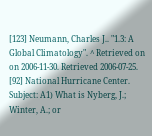[123] Neumann, Charles J.. "1.3: A Global Climatology". ^ Retrieved on on 2006-11-30. Retrieved 2006-07-25. [92] National Hurricane Center. Subject: A1) What is Nyberg, J.; Winter, A.; or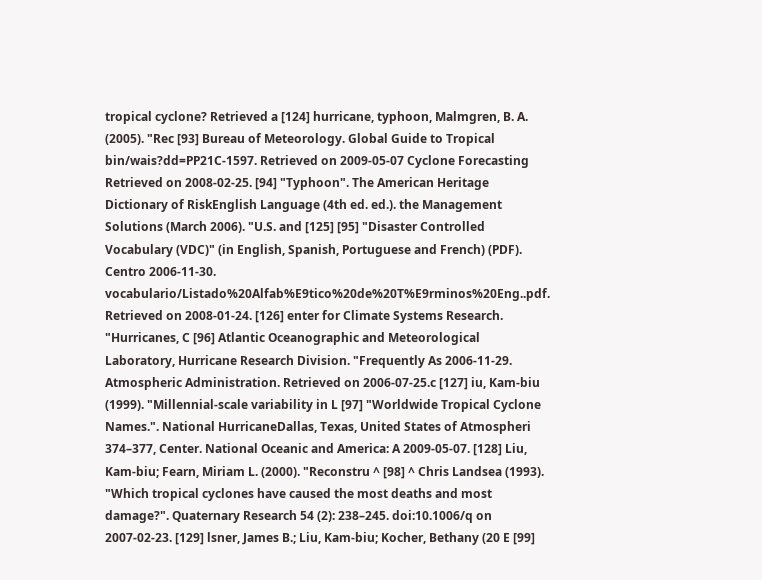tropical cyclone? Retrieved a [124] hurricane, typhoon, Malmgren, B. A. (2005). "Rec [93] Bureau of Meteorology. Global Guide to Tropical bin/wais?dd=PP21C-1597. Retrieved on 2009-05-07 Cyclone Forecasting Retrieved on 2008-02-25. [94] "Typhoon". The American Heritage Dictionary of RiskEnglish Language (4th ed. ed.). the Management Solutions (March 2006). "U.S. and [125] [95] "Disaster Controlled Vocabulary (VDC)" (in English, Spanish, Portuguese and French) (PDF). Centro 2006-11-30. vocabulario/Listado%20Alfab%E9tico%20de%20T%E9rminos%20Eng..pdf. Retrieved on 2008-01-24. [126] enter for Climate Systems Research. "Hurricanes, C [96] Atlantic Oceanographic and Meteorological Laboratory, Hurricane Research Division. "Frequently As 2006-11-29. Atmospheric Administration. Retrieved on 2006-07-25.c [127] iu, Kam-biu (1999). "Millennial-scale variability in L [97] "Worldwide Tropical Cyclone Names.". National HurricaneDallas, Texas, United States of Atmospheri 374–377, Center. National Oceanic and America: A 2009-05-07. [128] Liu, Kam-biu; Fearn, Miriam L. (2000). "Reconstru ^ [98] ^ Chris Landsea (1993). "Which tropical cyclones have caused the most deaths and most damage?". Quaternary Research 54 (2): 238–245. doi:10.1006/q on 2007-02-23. [129] lsner, James B.; Liu, Kam-biu; Kocher, Bethany (20 E [99]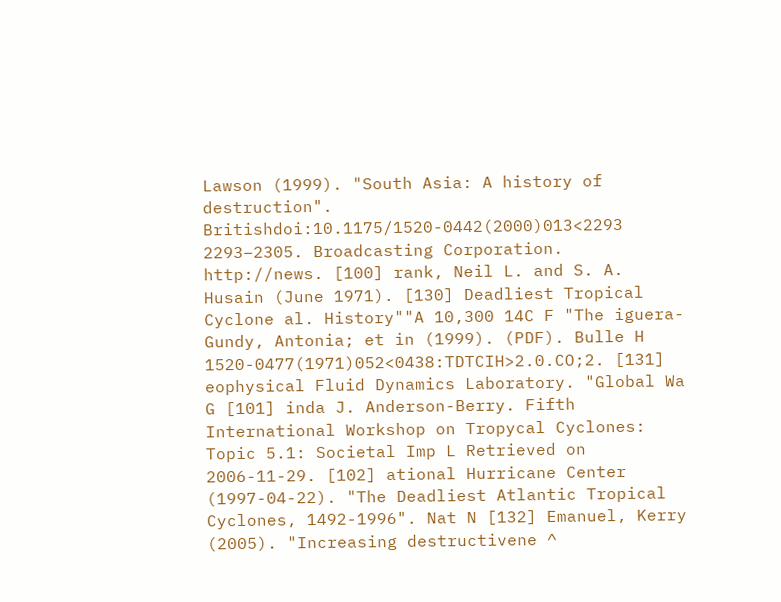Lawson (1999). "South Asia: A history of destruction". Britishdoi:10.1175/1520-0442(2000)013<2293 2293–2305. Broadcasting Corporation. http://news. [100] rank, Neil L. and S. A. Husain (June 1971). [130] Deadliest Tropical Cyclone al. History""A 10,300 14C F "The iguera-Gundy, Antonia; et in (1999). (PDF). Bulle H 1520-0477(1971)052<0438:TDTCIH>2.0.CO;2. [131] eophysical Fluid Dynamics Laboratory. "Global Wa G [101] inda J. Anderson-Berry. Fifth International Workshop on Tropycal Cyclones: Topic 5.1: Societal Imp L Retrieved on 2006-11-29. [102] ational Hurricane Center (1997-04-22). "The Deadliest Atlantic Tropical Cyclones, 1492-1996". Nat N [132] Emanuel, Kerry (2005). "Increasing destructivene ^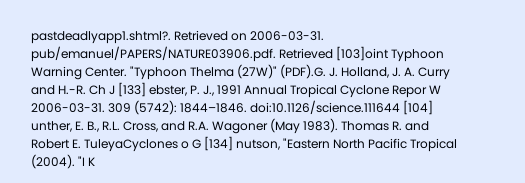pastdeadlyapp1.shtml?. Retrieved on 2006-03-31. pub/emanuel/PAPERS/NATURE03906.pdf. Retrieved [103]oint Typhoon Warning Center. "Typhoon Thelma (27W)" (PDF).G. J. Holland, J. A. Curry and H.-R. Ch J [133] ebster, P. J., 1991 Annual Tropical Cyclone Repor W 2006-03-31. 309 (5742): 1844–1846. doi:10.1126/science.111644 [104] unther, E. B., R.L. Cross, and R.A. Wagoner (May 1983). Thomas R. and Robert E. TuleyaCyclones o G [134] nutson, "Eastern North Pacific Tropical (2004). "I K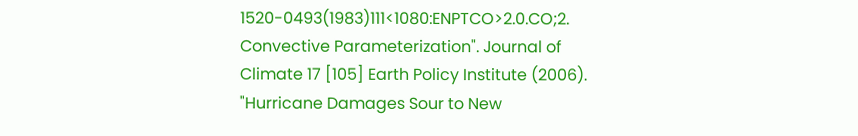1520-0493(1983)111<1080:ENPTCO>2.0.CO;2. Convective Parameterization". Journal of Climate 17 [105] Earth Policy Institute (2006). "Hurricane Damages Sour to New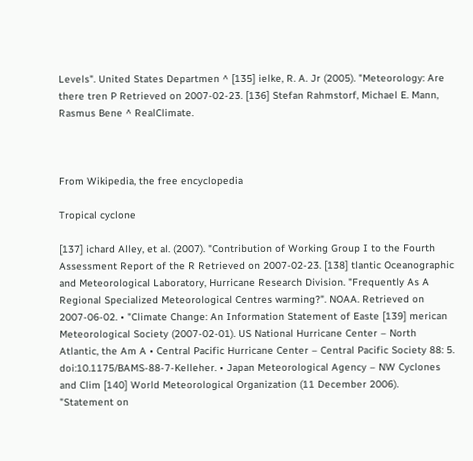Levels". United States Departmen ^ [135] ielke, R. A. Jr (2005). "Meteorology: Are there tren P Retrieved on 2007-02-23. [136] Stefan Rahmstorf, Michael E. Mann, Rasmus Bene ^ RealClimate.



From Wikipedia, the free encyclopedia

Tropical cyclone

[137] ichard Alley, et al. (2007). "Contribution of Working Group I to the Fourth Assessment Report of the R Retrieved on 2007-02-23. [138] tlantic Oceanographic and Meteorological Laboratory, Hurricane Research Division. "Frequently As A Regional Specialized Meteorological Centres warming?". NOAA. Retrieved on 2007-06-02. • "Climate Change: An Information Statement of Easte [139] merican Meteorological Society (2007-02-01). US National Hurricane Center – North Atlantic, the Am A • Central Pacific Hurricane Center – Central Pacific Society 88: 5. doi:10.1175/BAMS-88-7-Kelleher. • Japan Meteorological Agency – NW Cyclones and Clim [140] World Meteorological Organization (11 December 2006). "Statement on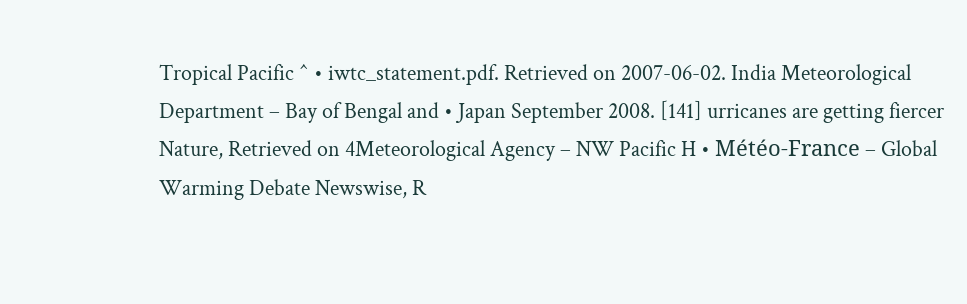Tropical Pacific ^ • iwtc_statement.pdf. Retrieved on 2007-06-02. India Meteorological Department – Bay of Bengal and • Japan September 2008. [141] urricanes are getting fiercer Nature, Retrieved on 4Meteorological Agency – NW Pacific H • Météo-France – Global Warming Debate Newswise, R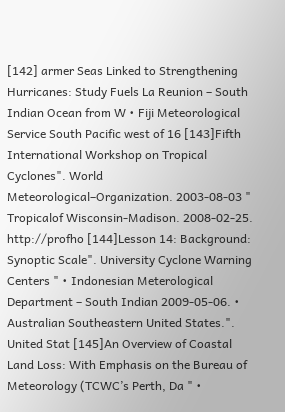[142] armer Seas Linked to Strengthening Hurricanes: Study Fuels La Reunion – South Indian Ocean from W • Fiji Meteorological Service South Pacific west of 16 [143]Fifth International Workshop on Tropical Cyclones". World Meteorological–Organization. 2003-08-03 " Tropicalof Wisconsin-Madison. 2008-02-25. http://profho [144]Lesson 14: Background: Synoptic Scale". University Cyclone Warning Centers " • Indonesian Meterological Department – South Indian 2009-05-06. • Australian Southeastern United States.". United Stat [145]An Overview of Coastal Land Loss: With Emphasis on the Bureau of Meteorology (TCWC’s Perth, Da " •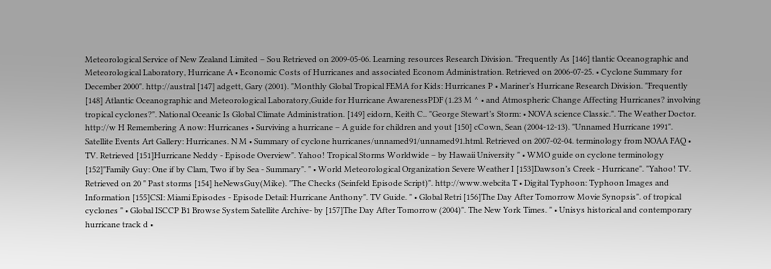Meteorological Service of New Zealand Limited – Sou Retrieved on 2009-05-06. Learning resources Research Division. "Frequently As [146] tlantic Oceanographic and Meteorological Laboratory, Hurricane A • Economic Costs of Hurricanes and associated Econom Administration. Retrieved on 2006-07-25. • Cyclone Summary for December 2000". http://austral [147] adgett, Gary (2001). "Monthly Global Tropical FEMA for Kids: Hurricanes P • Mariner’s Hurricane Research Division. "Frequently [148] Atlantic Oceanographic and Meteorological Laboratory,Guide for Hurricane AwarenessPDF (1.23 M ^ • and Atmospheric Change Affecting Hurricanes? involving tropical cyclones?". National Oceanic Is Global Climate Administration. [149] eidorn, Keith C.. "George Stewart’s Storm: • NOVA science Classic.". The Weather Doctor. http://w H Remembering A now: Hurricanes • Surviving a hurricane – A guide for children and yout [150] cCown, Sean (2004-12-13). "Unnamed Hurricane 1991". Satellite Events Art Gallery: Hurricanes. N M • Summary of cyclone hurricanes/unnamed91/unnamed91.html. Retrieved on 2007-02-04. terminology from NOAA FAQ • TV. Retrieved [151]Hurricane Neddy - Episode Overview". Yahoo! Tropical Storms Worldwide – by Hawaii University " • WMO guide on cyclone terminology [152]"Family Guy: One if by Clam, Two if by Sea - Summary". " • World Meteorological Organization Severe Weather I [153]Dawson’s Creek - Hurricane". "Yahoo! TV. Retrieved on 20 " Past storms [154] heNewsGuy(Mike). "The Checks (Seinfeld Episode Script)". http://www.webcita T • Digital Typhoon: Typhoon Images and Information [155]CSI: Miami Episodes - Episode Detail: Hurricane Anthony". TV Guide. " • Global Retri [156]The Day After Tomorrow Movie Synopsis". of tropical cyclones " • Global ISCCP B1 Browse System Satellite Archive- by [157]The Day After Tomorrow (2004)". The New York Times. " • Unisys historical and contemporary hurricane track d •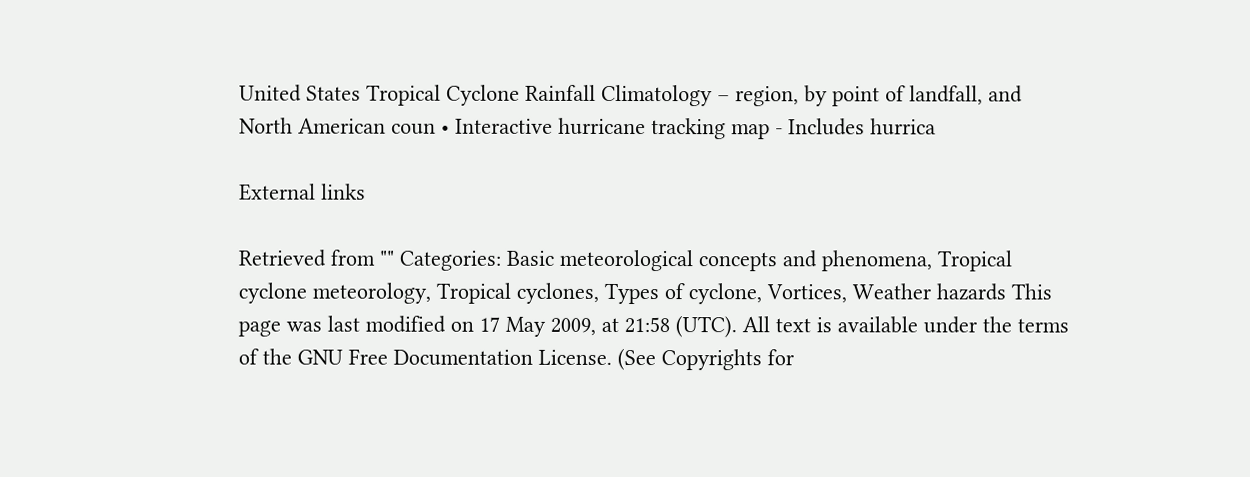United States Tropical Cyclone Rainfall Climatology – region, by point of landfall, and North American coun • Interactive hurricane tracking map - Includes hurrica

External links

Retrieved from "" Categories: Basic meteorological concepts and phenomena, Tropical cyclone meteorology, Tropical cyclones, Types of cyclone, Vortices, Weather hazards This page was last modified on 17 May 2009, at 21:58 (UTC). All text is available under the terms of the GNU Free Documentation License. (See Copyrights for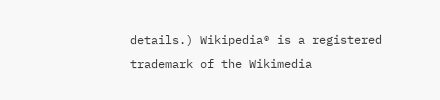details.) Wikipedia® is a registered trademark of the Wikimedia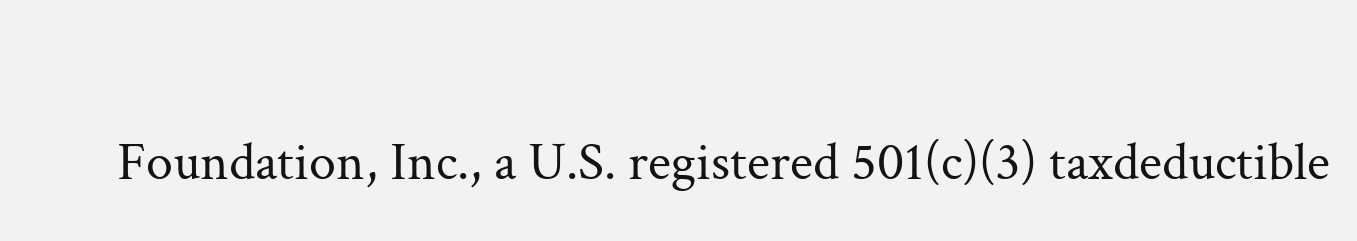Foundation, Inc., a U.S. registered 501(c)(3) taxdeductible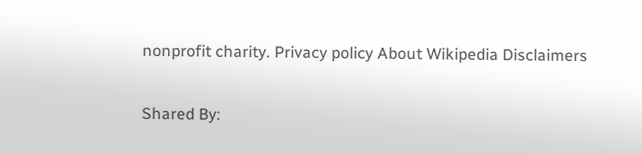nonprofit charity. Privacy policy About Wikipedia Disclaimers


Shared By: